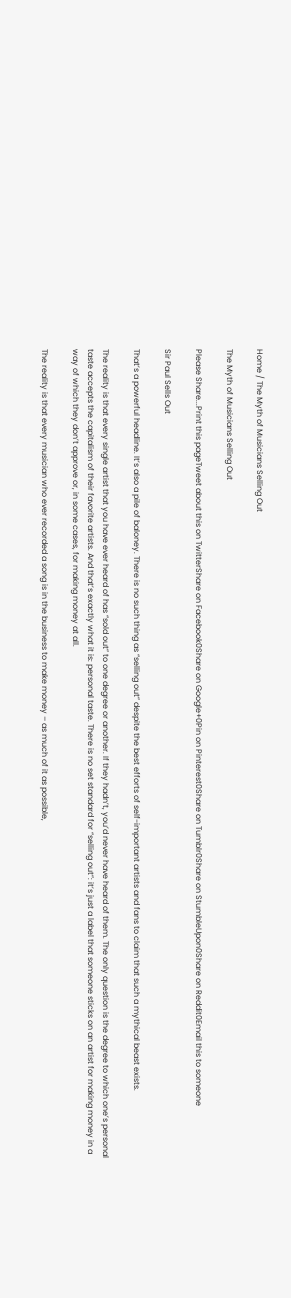Home / The Myth of Musicians Selling Out

The Myth of Musicians Selling Out

Please Share...Print this pageTweet about this on TwitterShare on Facebook0Share on Google+0Pin on Pinterest0Share on Tumblr0Share on StumbleUpon0Share on Reddit0Email this to someone

Sir Paul Sells Out

That’s a powerful headline. It’s also a pile of baloney. There is no such thing as “selling out” despite the best efforts of self-important artists and fans to claim that such a mythical beast exists.

The reality is that every single artist that you have ever heard of has “sold out” to one degree or another. If they hadn’t, you’d never have heard of them. The only question is the degree to which one’s personal taste accepts the capitalism of their favorite artists. And that’s exactly what it is: personal taste. There is no set standard for “selling out”: it’s just a label that someone sticks on an artist for making money in a way of which they don’t approve or, in some cases, for making money at all.

The reality is that every musician who ever recorded a song is in the business to make money – as much of it as possible,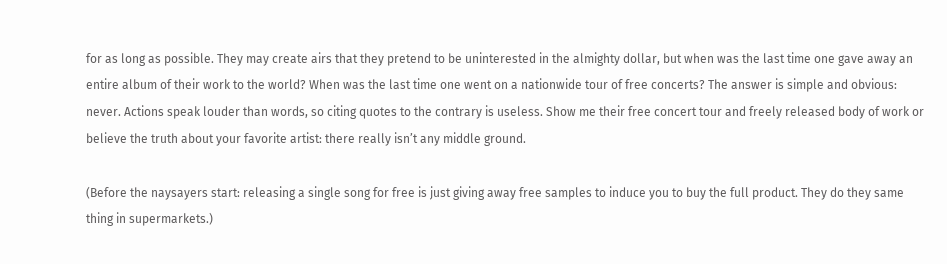for as long as possible. They may create airs that they pretend to be uninterested in the almighty dollar, but when was the last time one gave away an entire album of their work to the world? When was the last time one went on a nationwide tour of free concerts? The answer is simple and obvious: never. Actions speak louder than words, so citing quotes to the contrary is useless. Show me their free concert tour and freely released body of work or believe the truth about your favorite artist: there really isn’t any middle ground.

(Before the naysayers start: releasing a single song for free is just giving away free samples to induce you to buy the full product. They do they same thing in supermarkets.)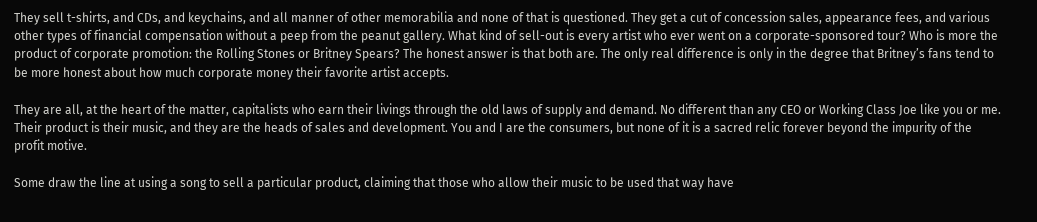They sell t-shirts, and CDs, and keychains, and all manner of other memorabilia and none of that is questioned. They get a cut of concession sales, appearance fees, and various other types of financial compensation without a peep from the peanut gallery. What kind of sell-out is every artist who ever went on a corporate-sponsored tour? Who is more the product of corporate promotion: the Rolling Stones or Britney Spears? The honest answer is that both are. The only real difference is only in the degree that Britney’s fans tend to be more honest about how much corporate money their favorite artist accepts.

They are all, at the heart of the matter, capitalists who earn their livings through the old laws of supply and demand. No different than any CEO or Working Class Joe like you or me. Their product is their music, and they are the heads of sales and development. You and I are the consumers, but none of it is a sacred relic forever beyond the impurity of the profit motive.

Some draw the line at using a song to sell a particular product, claiming that those who allow their music to be used that way have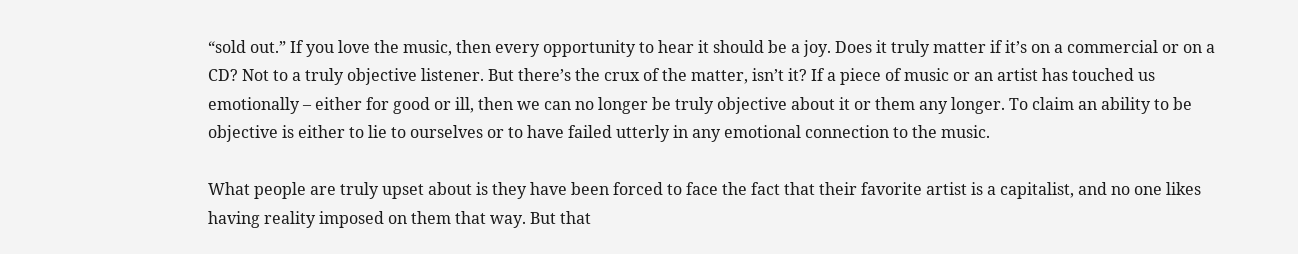“sold out.” If you love the music, then every opportunity to hear it should be a joy. Does it truly matter if it’s on a commercial or on a CD? Not to a truly objective listener. But there’s the crux of the matter, isn’t it? If a piece of music or an artist has touched us emotionally – either for good or ill, then we can no longer be truly objective about it or them any longer. To claim an ability to be objective is either to lie to ourselves or to have failed utterly in any emotional connection to the music.

What people are truly upset about is they have been forced to face the fact that their favorite artist is a capitalist, and no one likes having reality imposed on them that way. But that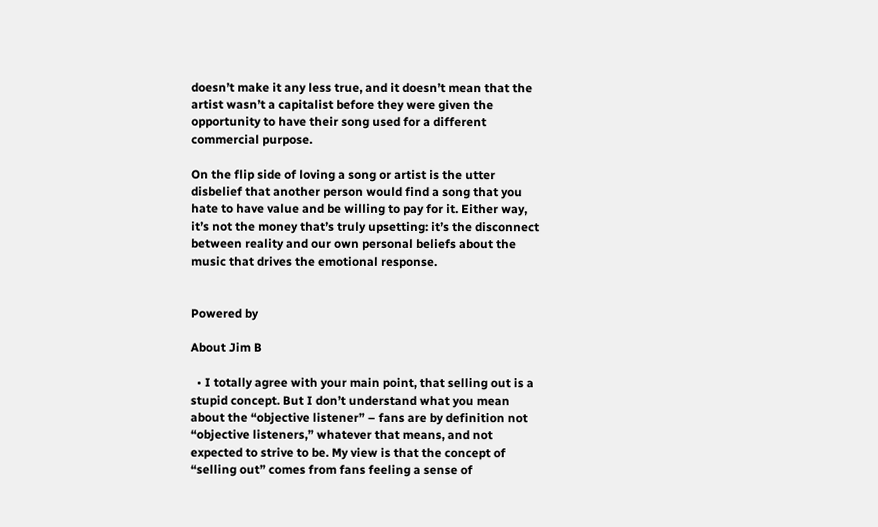doesn’t make it any less true, and it doesn’t mean that the artist wasn’t a capitalist before they were given the opportunity to have their song used for a different commercial purpose.

On the flip side of loving a song or artist is the utter disbelief that another person would find a song that you hate to have value and be willing to pay for it. Either way, it’s not the money that’s truly upsetting: it’s the disconnect between reality and our own personal beliefs about the music that drives the emotional response.


Powered by

About Jim B

  • I totally agree with your main point, that selling out is a stupid concept. But I don’t understand what you mean about the “objective listener” – fans are by definition not “objective listeners,” whatever that means, and not expected to strive to be. My view is that the concept of “selling out” comes from fans feeling a sense of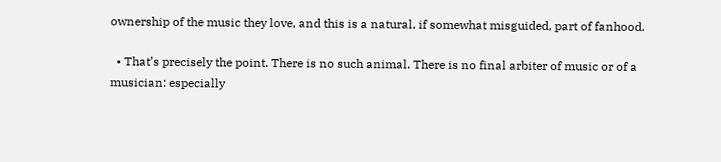ownership of the music they love, and this is a natural, if somewhat misguided, part of fanhood.

  • That’s precisely the point. There is no such animal. There is no final arbiter of music or of a musician: especially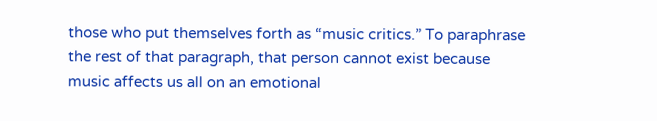those who put themselves forth as “music critics.” To paraphrase the rest of that paragraph, that person cannot exist because music affects us all on an emotional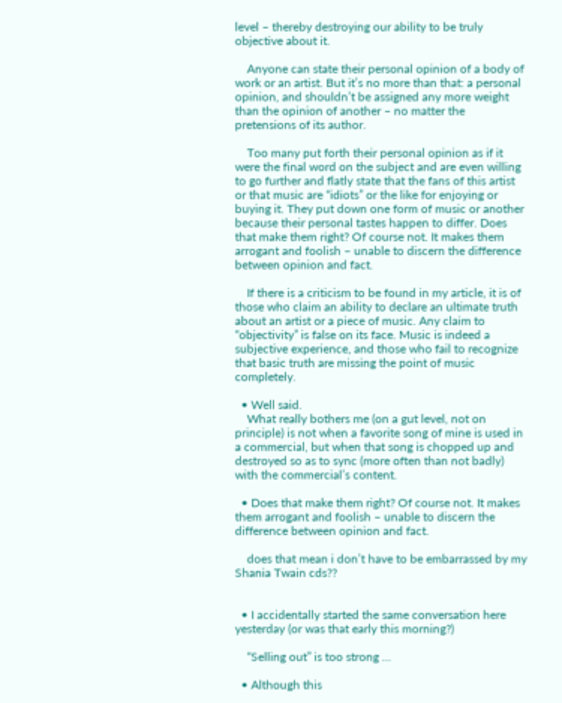level – thereby destroying our ability to be truly objective about it.

    Anyone can state their personal opinion of a body of work or an artist. But it’s no more than that: a personal opinion, and shouldn’t be assigned any more weight than the opinion of another – no matter the pretensions of its author.

    Too many put forth their personal opinion as if it were the final word on the subject and are even willing to go further and flatly state that the fans of this artist or that music are “idiots” or the like for enjoying or buying it. They put down one form of music or another because their personal tastes happen to differ. Does that make them right? Of course not. It makes them arrogant and foolish – unable to discern the difference between opinion and fact.

    If there is a criticism to be found in my article, it is of those who claim an ability to declare an ultimate truth about an artist or a piece of music. Any claim to “objectivity” is false on its face. Music is indeed a subjective experience, and those who fail to recognize that basic truth are missing the point of music completely.

  • Well said.
    What really bothers me (on a gut level, not on principle) is not when a favorite song of mine is used in a commercial, but when that song is chopped up and destroyed so as to sync (more often than not badly) with the commercial’s content.

  • Does that make them right? Of course not. It makes them arrogant and foolish – unable to discern the difference between opinion and fact.

    does that mean i don’t have to be embarrassed by my Shania Twain cds??


  • I accidentally started the same conversation here yesterday (or was that early this morning?)

    “Selling out” is too strong …

  • Although this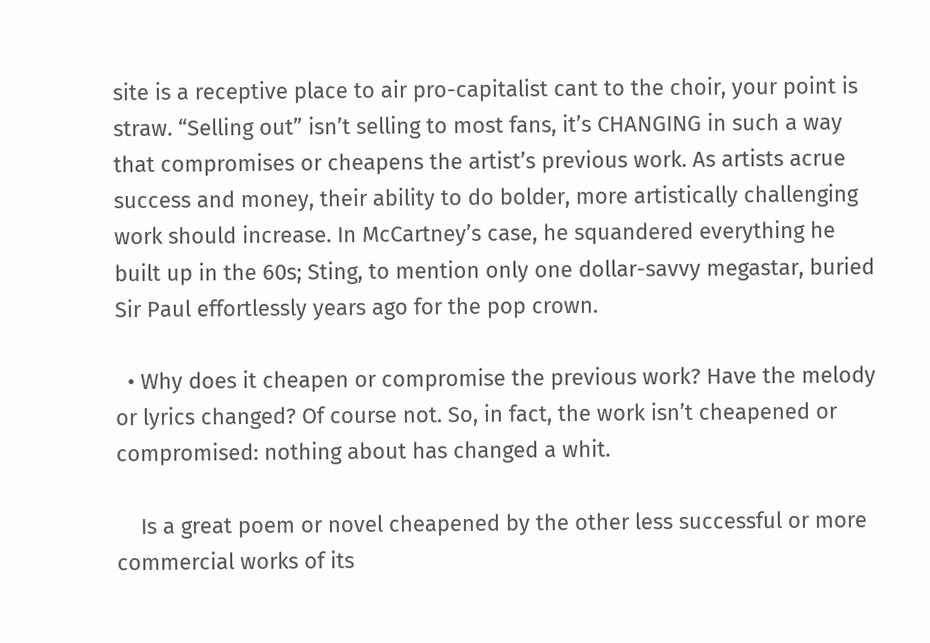site is a receptive place to air pro-capitalist cant to the choir, your point is straw. “Selling out” isn’t selling to most fans, it’s CHANGING in such a way that compromises or cheapens the artist’s previous work. As artists acrue success and money, their ability to do bolder, more artistically challenging work should increase. In McCartney’s case, he squandered everything he built up in the 60s; Sting, to mention only one dollar-savvy megastar, buried Sir Paul effortlessly years ago for the pop crown.

  • Why does it cheapen or compromise the previous work? Have the melody or lyrics changed? Of course not. So, in fact, the work isn’t cheapened or compromised: nothing about has changed a whit.

    Is a great poem or novel cheapened by the other less successful or more commercial works of its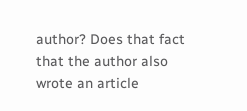author? Does that fact that the author also wrote an article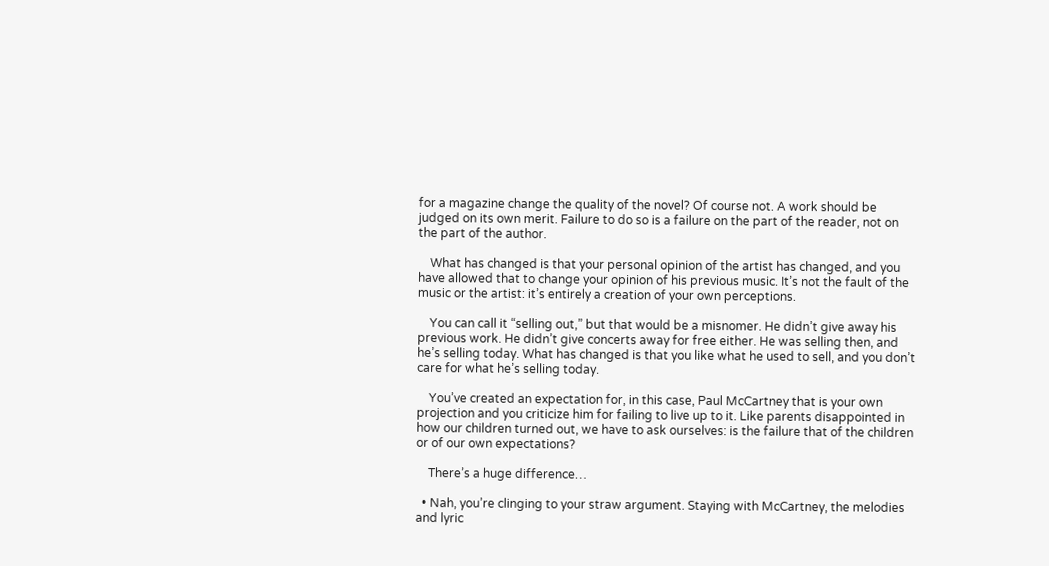for a magazine change the quality of the novel? Of course not. A work should be judged on its own merit. Failure to do so is a failure on the part of the reader, not on the part of the author.

    What has changed is that your personal opinion of the artist has changed, and you have allowed that to change your opinion of his previous music. It’s not the fault of the music or the artist: it’s entirely a creation of your own perceptions.

    You can call it “selling out,” but that would be a misnomer. He didn’t give away his previous work. He didn’t give concerts away for free either. He was selling then, and he’s selling today. What has changed is that you like what he used to sell, and you don’t care for what he’s selling today.

    You’ve created an expectation for, in this case, Paul McCartney that is your own projection and you criticize him for failing to live up to it. Like parents disappointed in how our children turned out, we have to ask ourselves: is the failure that of the children or of our own expectations?

    There’s a huge difference…

  • Nah, you’re clinging to your straw argument. Staying with McCartney, the melodies and lyric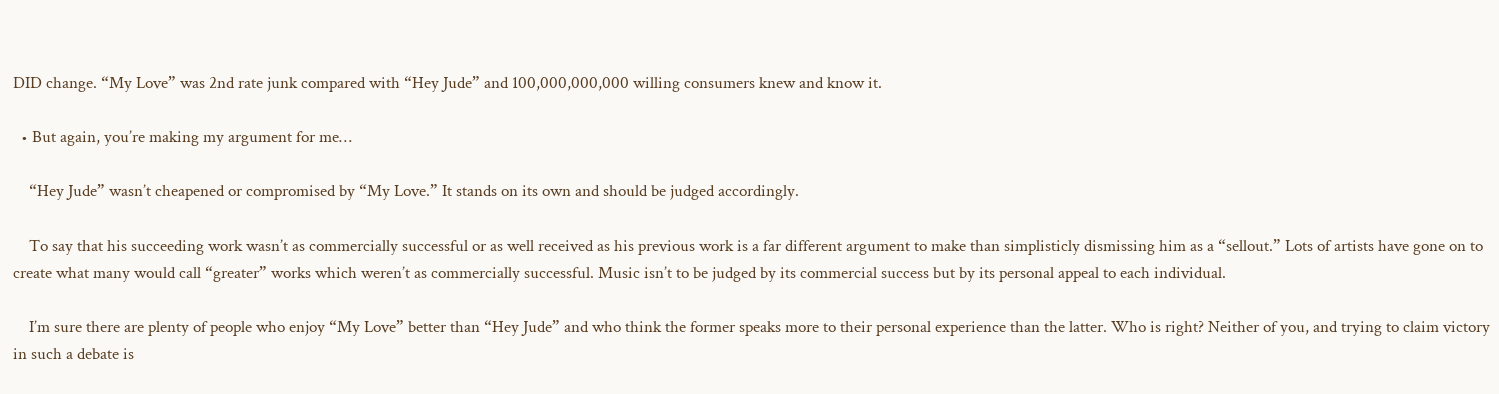DID change. “My Love” was 2nd rate junk compared with “Hey Jude” and 100,000,000,000 willing consumers knew and know it.

  • But again, you’re making my argument for me…

    “Hey Jude” wasn’t cheapened or compromised by “My Love.” It stands on its own and should be judged accordingly.

    To say that his succeeding work wasn’t as commercially successful or as well received as his previous work is a far different argument to make than simplisticly dismissing him as a “sellout.” Lots of artists have gone on to create what many would call “greater” works which weren’t as commercially successful. Music isn’t to be judged by its commercial success but by its personal appeal to each individual.

    I’m sure there are plenty of people who enjoy “My Love” better than “Hey Jude” and who think the former speaks more to their personal experience than the latter. Who is right? Neither of you, and trying to claim victory in such a debate is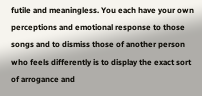futile and meaningless. You each have your own perceptions and emotional response to those songs and to dismiss those of another person who feels differently is to display the exact sort of arrogance and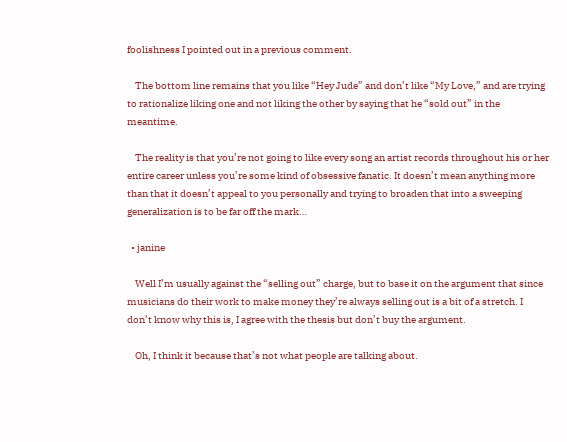foolishness I pointed out in a previous comment.

    The bottom line remains that you like “Hey Jude” and don’t like “My Love,” and are trying to rationalize liking one and not liking the other by saying that he “sold out” in the meantime.

    The reality is that you’re not going to like every song an artist records throughout his or her entire career unless you’re some kind of obsessive fanatic. It doesn’t mean anything more than that it doesn’t appeal to you personally and trying to broaden that into a sweeping generalization is to be far off the mark…

  • janine

    Well I’m usually against the “selling out” charge, but to base it on the argument that since musicians do their work to make money they’re always selling out is a bit of a stretch. I don’t know why this is, I agree with the thesis but don’t buy the argument.

    Oh, I think it because that’s not what people are talking about.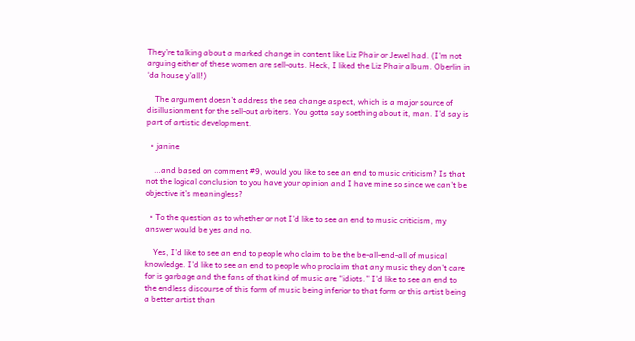They’re talking about a marked change in content like Liz Phair or Jewel had. (I’m not arguing either of these women are sell-outs. Heck, I liked the Liz Phair album. Oberlin in ‘da house y’all!)

    The argument doesn’t address the sea change aspect, which is a major source of disillusionment for the sell-out arbiters. You gotta say soething about it, man. I’d say is part of artistic development.

  • janine

    …and based on comment #9, would you like to see an end to music criticism? Is that not the logical conclusion to you have your opinion and I have mine so since we can’t be objective it’s meaningless?

  • To the question as to whether or not I’d like to see an end to music criticism, my answer would be yes and no.

    Yes, I’d like to see an end to people who claim to be the be-all-end-all of musical knowledge. I’d like to see an end to people who proclaim that any music they don’t care for is garbage and the fans of that kind of music are “idiots.” I’d like to see an end to the endless discourse of this form of music being inferior to that form or this artist being a better artist than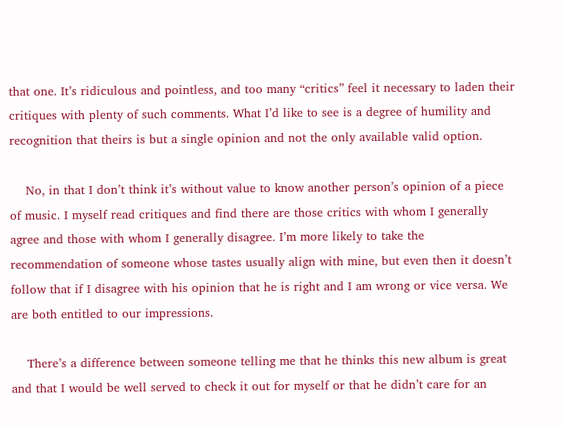that one. It’s ridiculous and pointless, and too many “critics” feel it necessary to laden their critiques with plenty of such comments. What I’d like to see is a degree of humility and recognition that theirs is but a single opinion and not the only available valid option.

    No, in that I don’t think it’s without value to know another person’s opinion of a piece of music. I myself read critiques and find there are those critics with whom I generally agree and those with whom I generally disagree. I’m more likely to take the recommendation of someone whose tastes usually align with mine, but even then it doesn’t follow that if I disagree with his opinion that he is right and I am wrong or vice versa. We are both entitled to our impressions.

    There’s a difference between someone telling me that he thinks this new album is great and that I would be well served to check it out for myself or that he didn’t care for an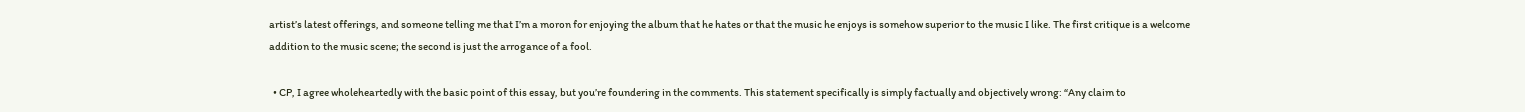artist’s latest offerings, and someone telling me that I’m a moron for enjoying the album that he hates or that the music he enjoys is somehow superior to the music I like. The first critique is a welcome addition to the music scene; the second is just the arrogance of a fool.

  • CP, I agree wholeheartedly with the basic point of this essay, but you’re foundering in the comments. This statement specifically is simply factually and objectively wrong: “Any claim to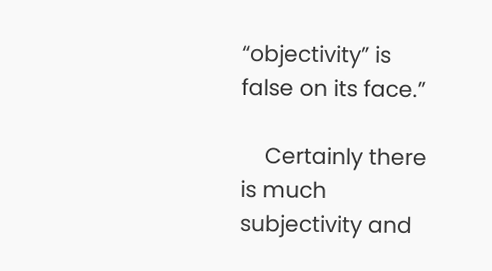“objectivity” is false on its face.”

    Certainly there is much subjectivity and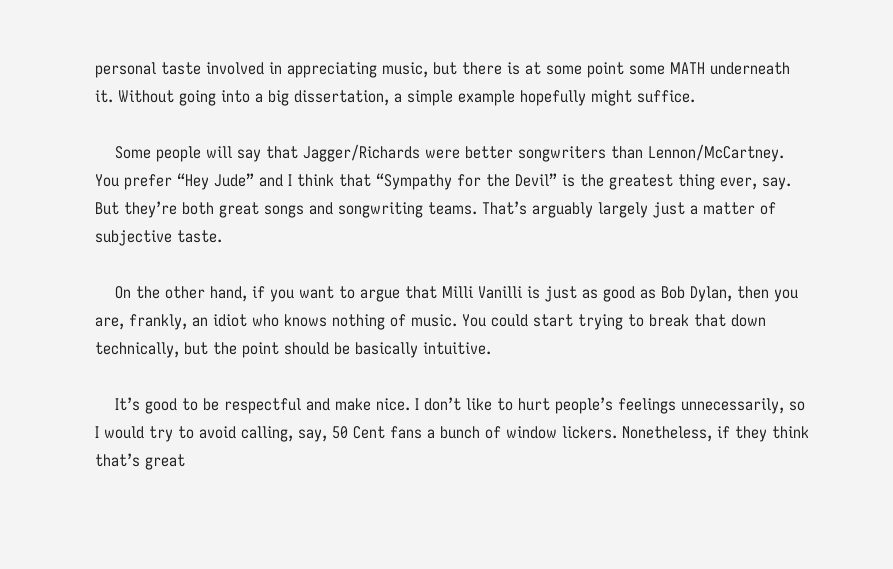personal taste involved in appreciating music, but there is at some point some MATH underneath it. Without going into a big dissertation, a simple example hopefully might suffice.

    Some people will say that Jagger/Richards were better songwriters than Lennon/McCartney. You prefer “Hey Jude” and I think that “Sympathy for the Devil” is the greatest thing ever, say. But they’re both great songs and songwriting teams. That’s arguably largely just a matter of subjective taste.

    On the other hand, if you want to argue that Milli Vanilli is just as good as Bob Dylan, then you are, frankly, an idiot who knows nothing of music. You could start trying to break that down technically, but the point should be basically intuitive.

    It’s good to be respectful and make nice. I don’t like to hurt people’s feelings unnecessarily, so I would try to avoid calling, say, 50 Cent fans a bunch of window lickers. Nonetheless, if they think that’s great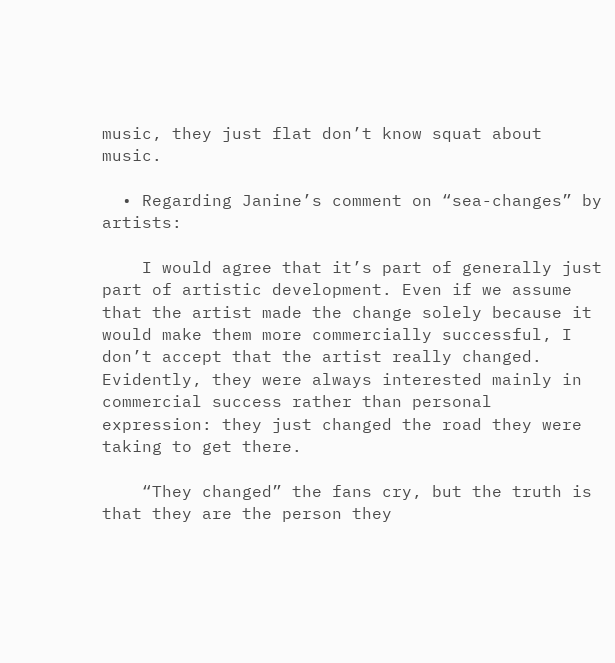music, they just flat don’t know squat about music.

  • Regarding Janine’s comment on “sea-changes” by artists:

    I would agree that it’s part of generally just part of artistic development. Even if we assume that the artist made the change solely because it would make them more commercially successful, I don’t accept that the artist really changed. Evidently, they were always interested mainly in commercial success rather than personal expression: they just changed the road they were taking to get there.

    “They changed” the fans cry, but the truth is that they are the person they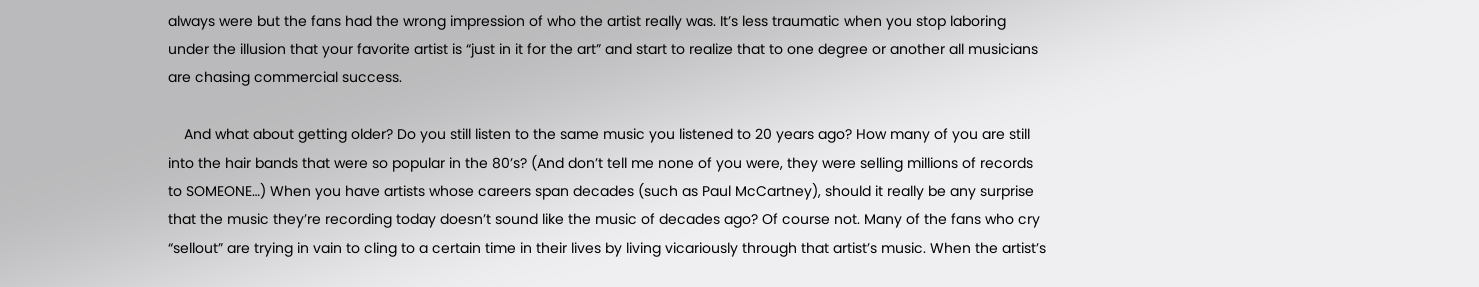always were but the fans had the wrong impression of who the artist really was. It’s less traumatic when you stop laboring under the illusion that your favorite artist is “just in it for the art” and start to realize that to one degree or another all musicians are chasing commercial success.

    And what about getting older? Do you still listen to the same music you listened to 20 years ago? How many of you are still into the hair bands that were so popular in the 80’s? (And don’t tell me none of you were, they were selling millions of records to SOMEONE…) When you have artists whose careers span decades (such as Paul McCartney), should it really be any surprise that the music they’re recording today doesn’t sound like the music of decades ago? Of course not. Many of the fans who cry “sellout” are trying in vain to cling to a certain time in their lives by living vicariously through that artist’s music. When the artist’s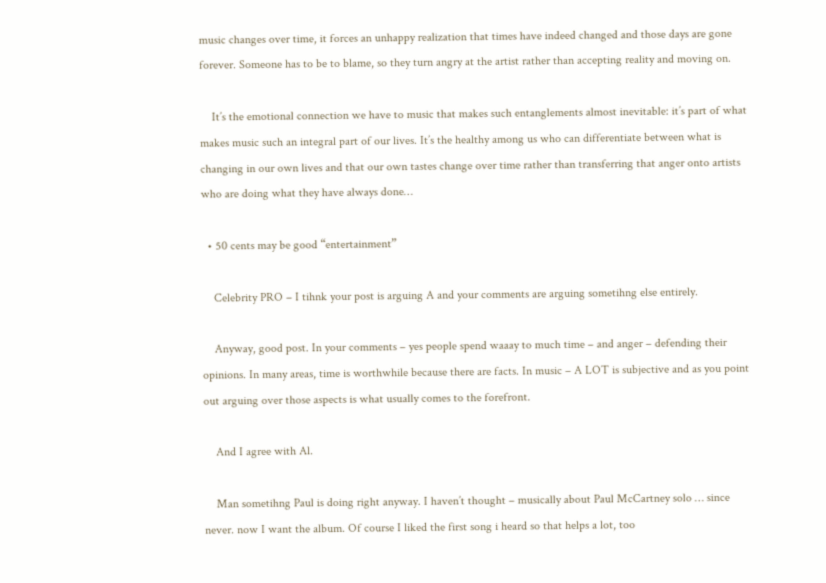music changes over time, it forces an unhappy realization that times have indeed changed and those days are gone forever. Someone has to be to blame, so they turn angry at the artist rather than accepting reality and moving on.

    It’s the emotional connection we have to music that makes such entanglements almost inevitable: it’s part of what makes music such an integral part of our lives. It’s the healthy among us who can differentiate between what is changing in our own lives and that our own tastes change over time rather than transferring that anger onto artists who are doing what they have always done…

  • 50 cents may be good “entertainment”

    Celebrity PRO – I tihnk your post is arguing A and your comments are arguing sometihng else entirely.

    Anyway, good post. In your comments – yes people spend waaay to much time – and anger – defending their opinions. In many areas, time is worthwhile because there are facts. In music – A LOT is subjective and as you point out arguing over those aspects is what usually comes to the forefront.

    And I agree with Al.

    Man sometihng Paul is doing right anyway. I haven’t thought – musically about Paul McCartney solo … since never. now I want the album. Of course I liked the first song i heard so that helps a lot, too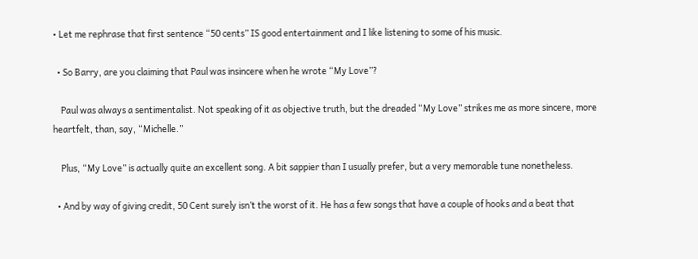• Let me rephrase that first sentence “50 cents” IS good entertainment and I like listening to some of his music.

  • So Barry, are you claiming that Paul was insincere when he wrote “My Love”?

    Paul was always a sentimentalist. Not speaking of it as objective truth, but the dreaded “My Love” strikes me as more sincere, more heartfelt, than, say, “Michelle.”

    Plus, “My Love” is actually quite an excellent song. A bit sappier than I usually prefer, but a very memorable tune nonetheless.

  • And by way of giving credit, 50 Cent surely isn’t the worst of it. He has a few songs that have a couple of hooks and a beat that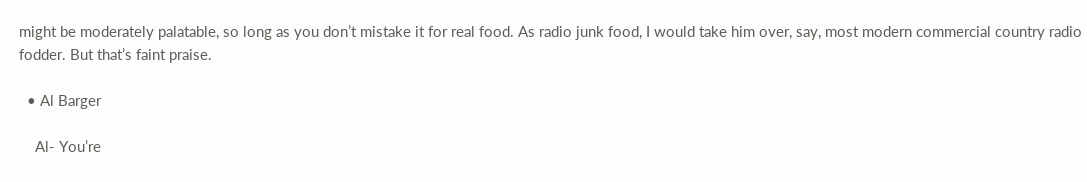might be moderately palatable, so long as you don’t mistake it for real food. As radio junk food, I would take him over, say, most modern commercial country radio fodder. But that’s faint praise.

  • Al Barger

    Al- You’re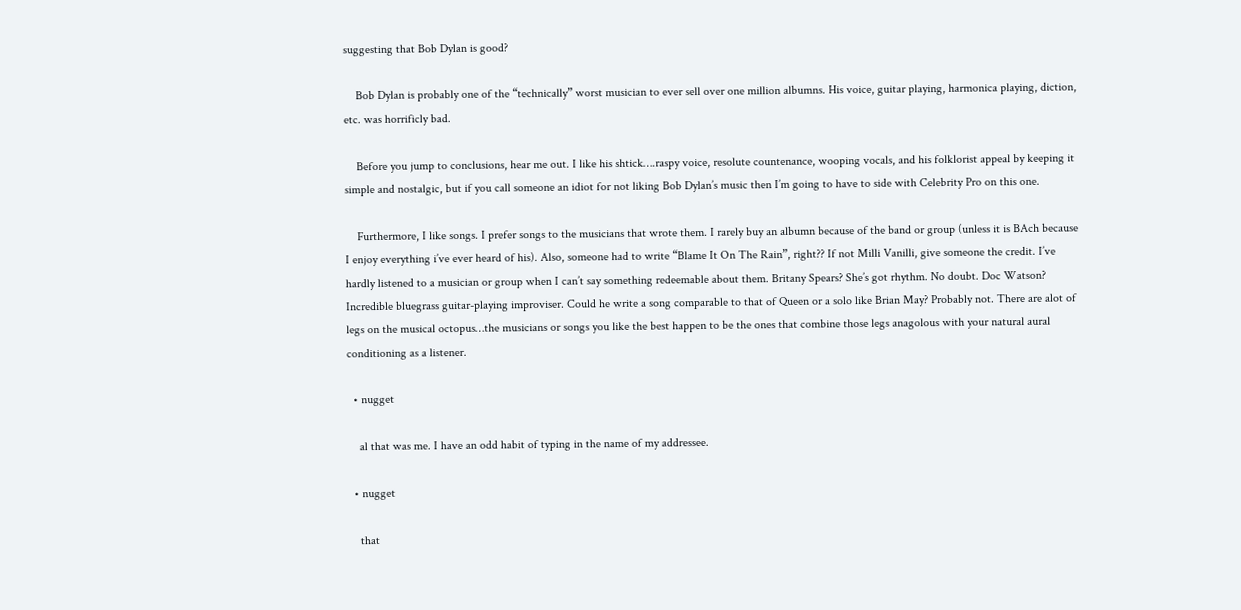suggesting that Bob Dylan is good?

    Bob Dylan is probably one of the “technically” worst musician to ever sell over one million albumns. His voice, guitar playing, harmonica playing, diction, etc. was horrificly bad.

    Before you jump to conclusions, hear me out. I like his shtick….raspy voice, resolute countenance, wooping vocals, and his folklorist appeal by keeping it simple and nostalgic, but if you call someone an idiot for not liking Bob Dylan’s music then I’m going to have to side with Celebrity Pro on this one.

    Furthermore, I like songs. I prefer songs to the musicians that wrote them. I rarely buy an albumn because of the band or group (unless it is BAch because I enjoy everything i’ve ever heard of his). Also, someone had to write “Blame It On The Rain”, right?? If not Milli Vanilli, give someone the credit. I’ve hardly listened to a musician or group when I can’t say something redeemable about them. Britany Spears? She’s got rhythm. No doubt. Doc Watson? Incredible bluegrass guitar-playing improviser. Could he write a song comparable to that of Queen or a solo like Brian May? Probably not. There are alot of legs on the musical octopus…the musicians or songs you like the best happen to be the ones that combine those legs anagolous with your natural aural conditioning as a listener.

  • nugget

    al that was me. I have an odd habit of typing in the name of my addressee.

  • nugget

    that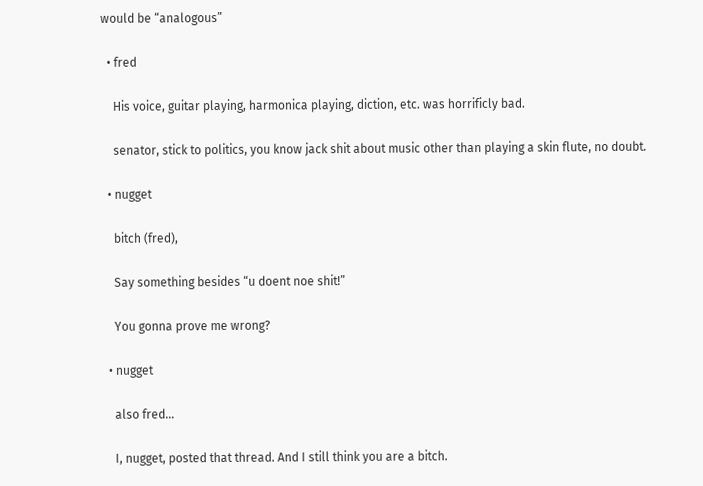would be “analogous”

  • fred

    His voice, guitar playing, harmonica playing, diction, etc. was horrificly bad.

    senator, stick to politics, you know jack shit about music other than playing a skin flute, no doubt.

  • nugget

    bitch (fred),

    Say something besides “u doent noe shit!”

    You gonna prove me wrong?

  • nugget

    also fred…

    I, nugget, posted that thread. And I still think you are a bitch.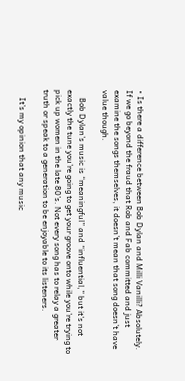• Is there a difference between Bob Dylan and Milli Vanilli? Absolutely. If we go beyond the fraud that Rob and Fab committed and just examine the songs themselves, it doesn’t mean that song doesn’t have value though.

    Bob Dylan’s music is “meaningful” and “influential,” but it’s not exactly the tune you’re going to get your groove onto while you’re trying to pick up women in the late 80’s. Not every song has to relay a greater truth or speak to a generation to be enjoyable to its listeners.

    It’s my opinion that any music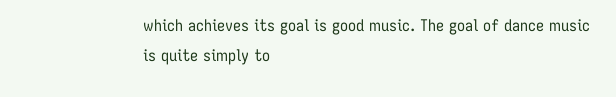which achieves its goal is good music. The goal of dance music is quite simply to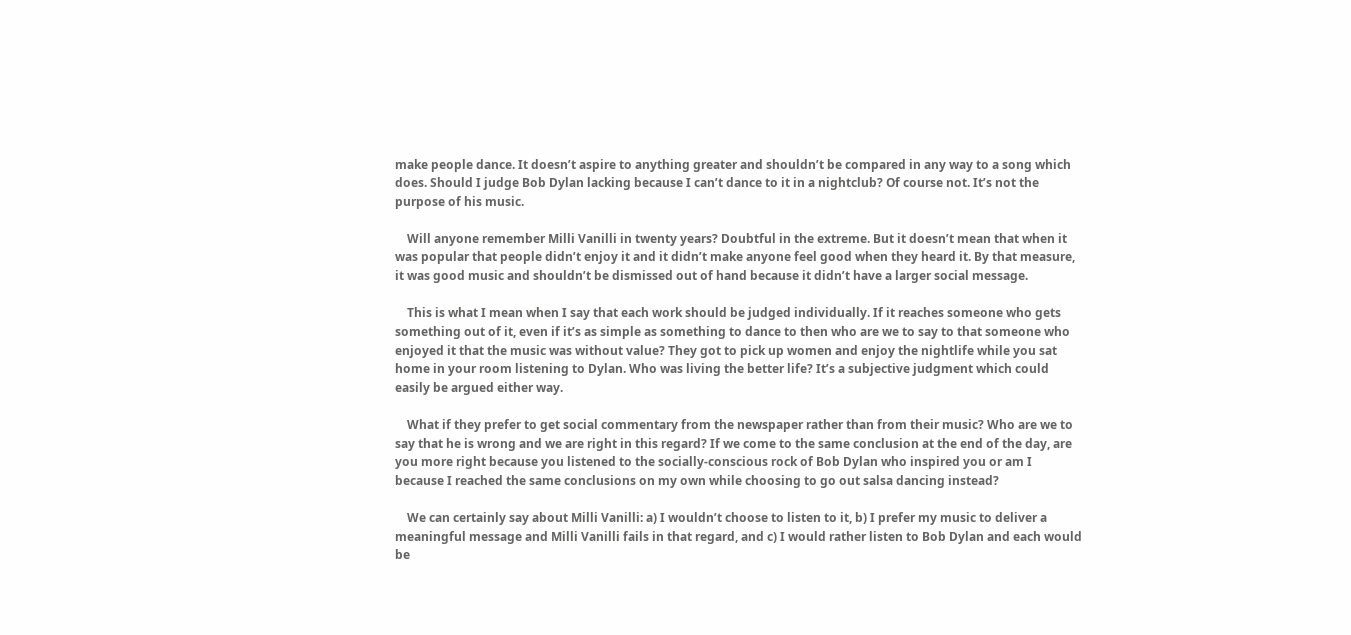make people dance. It doesn’t aspire to anything greater and shouldn’t be compared in any way to a song which does. Should I judge Bob Dylan lacking because I can’t dance to it in a nightclub? Of course not. It’s not the purpose of his music.

    Will anyone remember Milli Vanilli in twenty years? Doubtful in the extreme. But it doesn’t mean that when it was popular that people didn’t enjoy it and it didn’t make anyone feel good when they heard it. By that measure, it was good music and shouldn’t be dismissed out of hand because it didn’t have a larger social message.

    This is what I mean when I say that each work should be judged individually. If it reaches someone who gets something out of it, even if it’s as simple as something to dance to then who are we to say to that someone who enjoyed it that the music was without value? They got to pick up women and enjoy the nightlife while you sat home in your room listening to Dylan. Who was living the better life? It’s a subjective judgment which could easily be argued either way.

    What if they prefer to get social commentary from the newspaper rather than from their music? Who are we to say that he is wrong and we are right in this regard? If we come to the same conclusion at the end of the day, are you more right because you listened to the socially-conscious rock of Bob Dylan who inspired you or am I because I reached the same conclusions on my own while choosing to go out salsa dancing instead?

    We can certainly say about Milli Vanilli: a) I wouldn’t choose to listen to it, b) I prefer my music to deliver a meaningful message and Milli Vanilli fails in that regard, and c) I would rather listen to Bob Dylan and each would be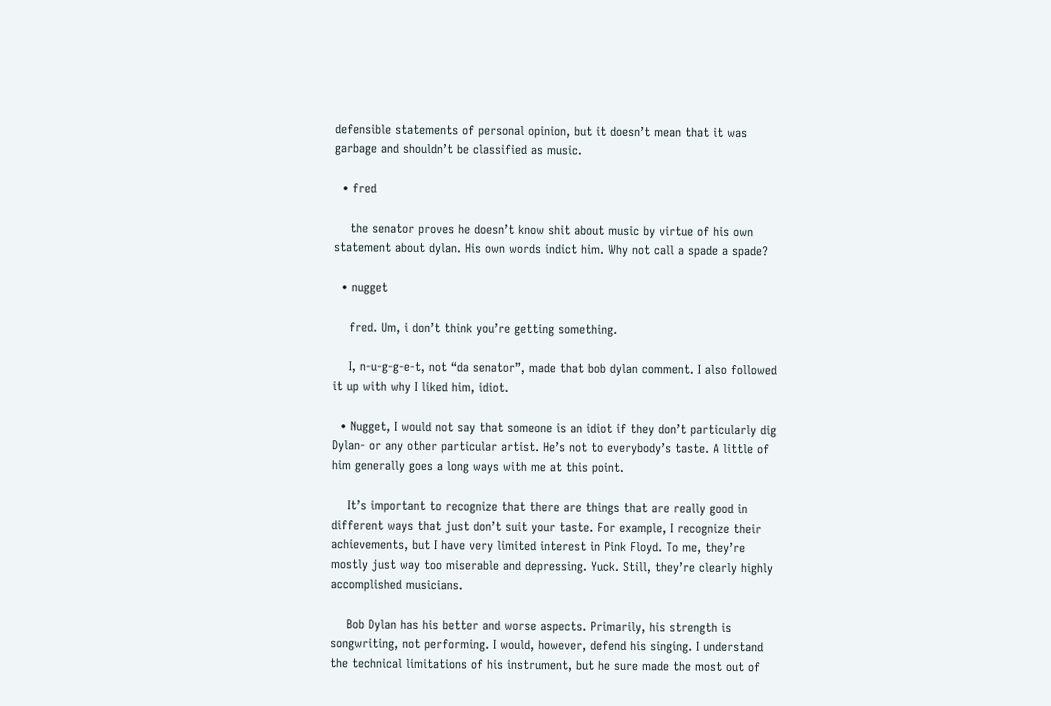defensible statements of personal opinion, but it doesn’t mean that it was garbage and shouldn’t be classified as music.

  • fred

    the senator proves he doesn’t know shit about music by virtue of his own statement about dylan. His own words indict him. Why not call a spade a spade?

  • nugget

    fred. Um, i don’t think you’re getting something.

    I, n-u-g-g-e-t, not “da senator”, made that bob dylan comment. I also followed it up with why I liked him, idiot.

  • Nugget, I would not say that someone is an idiot if they don’t particularly dig Dylan- or any other particular artist. He’s not to everybody’s taste. A little of him generally goes a long ways with me at this point.

    It’s important to recognize that there are things that are really good in different ways that just don’t suit your taste. For example, I recognize their achievements, but I have very limited interest in Pink Floyd. To me, they’re mostly just way too miserable and depressing. Yuck. Still, they’re clearly highly accomplished musicians.

    Bob Dylan has his better and worse aspects. Primarily, his strength is songwriting, not performing. I would, however, defend his singing. I understand the technical limitations of his instrument, but he sure made the most out of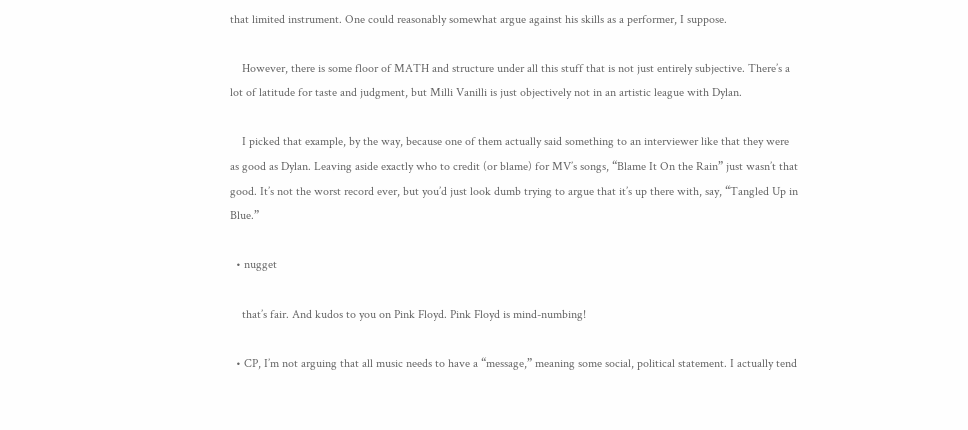that limited instrument. One could reasonably somewhat argue against his skills as a performer, I suppose.

    However, there is some floor of MATH and structure under all this stuff that is not just entirely subjective. There’s a lot of latitude for taste and judgment, but Milli Vanilli is just objectively not in an artistic league with Dylan.

    I picked that example, by the way, because one of them actually said something to an interviewer like that they were as good as Dylan. Leaving aside exactly who to credit (or blame) for MV’s songs, “Blame It On the Rain” just wasn’t that good. It’s not the worst record ever, but you’d just look dumb trying to argue that it’s up there with, say, “Tangled Up in Blue.”

  • nugget

    that’s fair. And kudos to you on Pink Floyd. Pink Floyd is mind-numbing!

  • CP, I’m not arguing that all music needs to have a “message,” meaning some social, political statement. I actually tend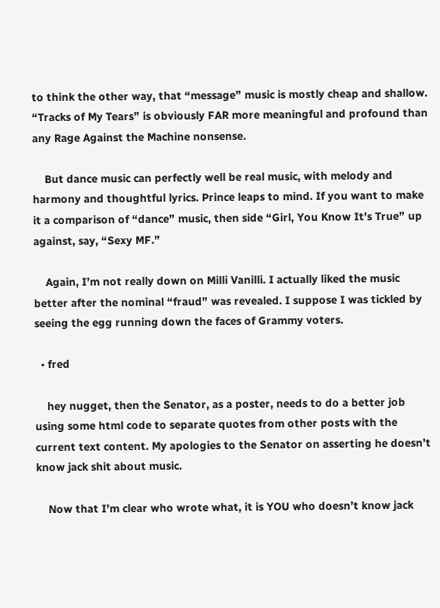to think the other way, that “message” music is mostly cheap and shallow. “Tracks of My Tears” is obviously FAR more meaningful and profound than any Rage Against the Machine nonsense.

    But dance music can perfectly well be real music, with melody and harmony and thoughtful lyrics. Prince leaps to mind. If you want to make it a comparison of “dance” music, then side “Girl, You Know It’s True” up against, say, “Sexy MF.”

    Again, I’m not really down on Milli Vanilli. I actually liked the music better after the nominal “fraud” was revealed. I suppose I was tickled by seeing the egg running down the faces of Grammy voters.

  • fred

    hey nugget, then the Senator, as a poster, needs to do a better job using some html code to separate quotes from other posts with the current text content. My apologies to the Senator on asserting he doesn’t know jack shit about music.

    Now that I’m clear who wrote what, it is YOU who doesn’t know jack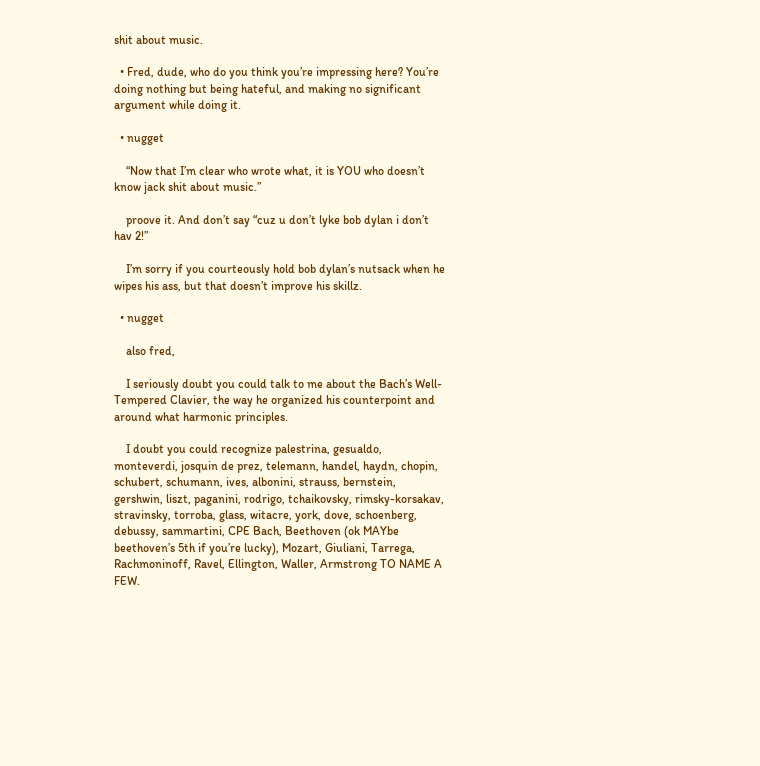shit about music.

  • Fred, dude, who do you think you’re impressing here? You’re doing nothing but being hateful, and making no significant argument while doing it.

  • nugget

    “Now that I’m clear who wrote what, it is YOU who doesn’t know jack shit about music.”

    proove it. And don’t say “cuz u don’t lyke bob dylan i don’t hav 2!”

    I’m sorry if you courteously hold bob dylan’s nutsack when he wipes his ass, but that doesn’t improve his skillz.

  • nugget

    also fred,

    I seriously doubt you could talk to me about the Bach’s Well-Tempered Clavier, the way he organized his counterpoint and around what harmonic principles.

    I doubt you could recognize palestrina, gesualdo, monteverdi, josquin de prez, telemann, handel, haydn, chopin, schubert, schumann, ives, albonini, strauss, bernstein, gershwin, liszt, paganini, rodrigo, tchaikovsky, rimsky-korsakav, stravinsky, torroba, glass, witacre, york, dove, schoenberg, debussy, sammartini, CPE Bach, Beethoven (ok MAYbe beethoven’s 5th if you’re lucky), Mozart, Giuliani, Tarrega, Rachmoninoff, Ravel, Ellington, Waller, Armstrong TO NAME A FEW.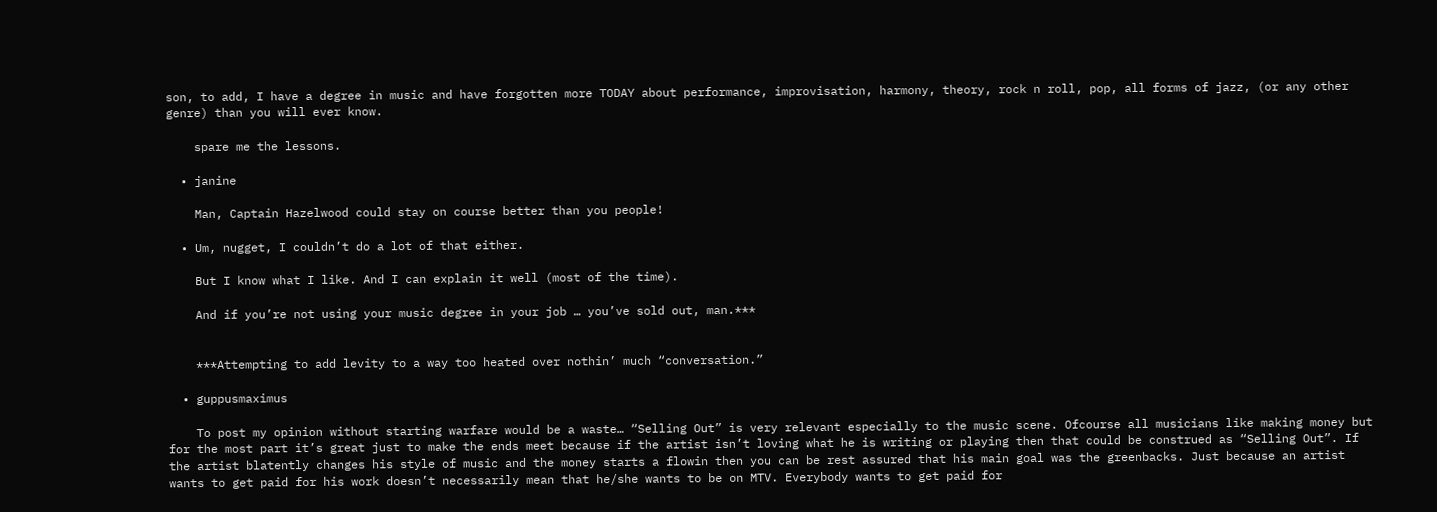son, to add, I have a degree in music and have forgotten more TODAY about performance, improvisation, harmony, theory, rock n roll, pop, all forms of jazz, (or any other genre) than you will ever know.

    spare me the lessons.

  • janine

    Man, Captain Hazelwood could stay on course better than you people!

  • Um, nugget, I couldn’t do a lot of that either.

    But I know what I like. And I can explain it well (most of the time).

    And if you’re not using your music degree in your job … you’ve sold out, man.***


    ***Attempting to add levity to a way too heated over nothin’ much “conversation.”

  • guppusmaximus

    To post my opinion without starting warfare would be a waste… “Selling Out” is very relevant especially to the music scene. Ofcourse all musicians like making money but for the most part it’s great just to make the ends meet because if the artist isn’t loving what he is writing or playing then that could be construed as “Selling Out”. If the artist blatently changes his style of music and the money starts a flowin then you can be rest assured that his main goal was the greenbacks. Just because an artist wants to get paid for his work doesn’t necessarily mean that he/she wants to be on MTV. Everybody wants to get paid for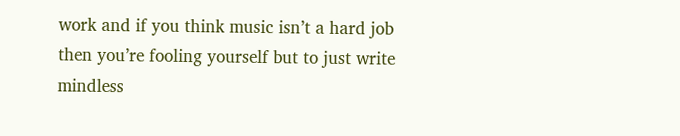work and if you think music isn’t a hard job then you’re fooling yourself but to just write mindless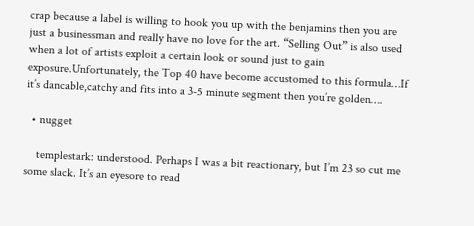crap because a label is willing to hook you up with the benjamins then you are just a businessman and really have no love for the art. “Selling Out” is also used when a lot of artists exploit a certain look or sound just to gain exposure.Unfortunately, the Top 40 have become accustomed to this formula…If it’s dancable,catchy and fits into a 3-5 minute segment then you’re golden….

  • nugget

    templestark: understood. Perhaps I was a bit reactionary, but I’m 23 so cut me some slack. It’s an eyesore to read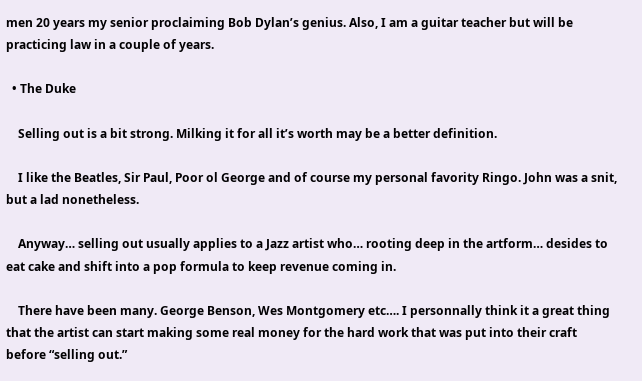men 20 years my senior proclaiming Bob Dylan’s genius. Also, I am a guitar teacher but will be practicing law in a couple of years.

  • The Duke

    Selling out is a bit strong. Milking it for all it’s worth may be a better definition.

    I like the Beatles, Sir Paul, Poor ol George and of course my personal favority Ringo. John was a snit, but a lad nonetheless.

    Anyway… selling out usually applies to a Jazz artist who… rooting deep in the artform… desides to eat cake and shift into a pop formula to keep revenue coming in.

    There have been many. George Benson, Wes Montgomery etc…. I personnally think it a great thing that the artist can start making some real money for the hard work that was put into their craft before “selling out.”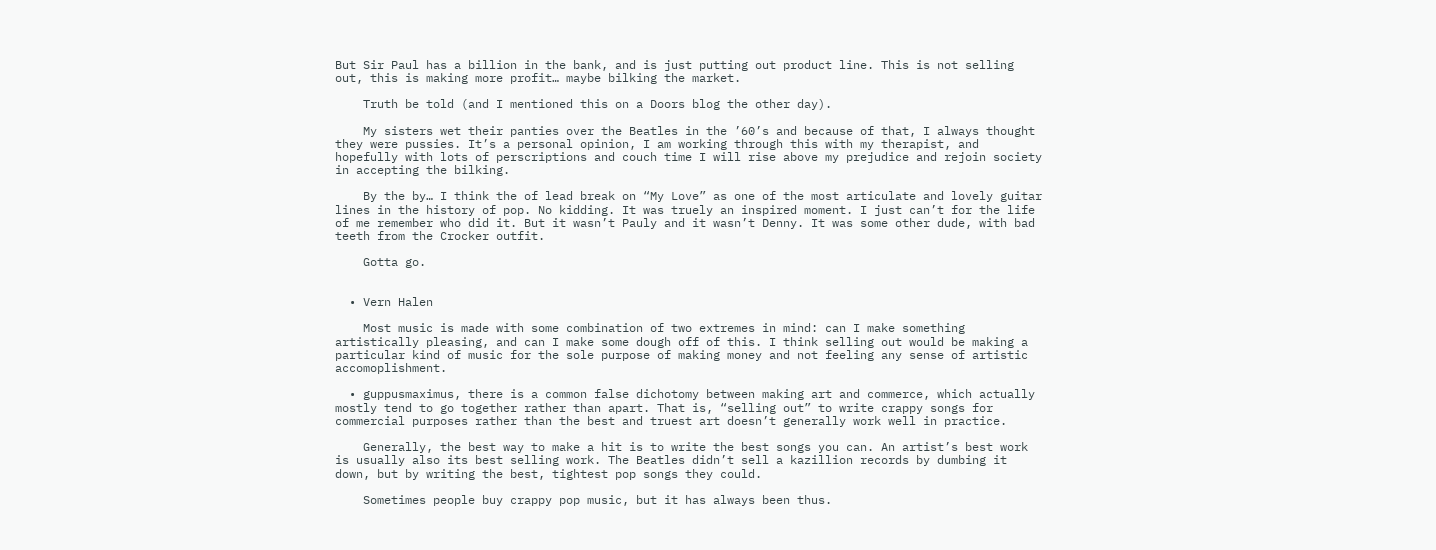But Sir Paul has a billion in the bank, and is just putting out product line. This is not selling out, this is making more profit… maybe bilking the market.

    Truth be told (and I mentioned this on a Doors blog the other day).

    My sisters wet their panties over the Beatles in the ’60’s and because of that, I always thought they were pussies. It’s a personal opinion, I am working through this with my therapist, and hopefully with lots of perscriptions and couch time I will rise above my prejudice and rejoin society in accepting the bilking.

    By the by… I think the of lead break on “My Love” as one of the most articulate and lovely guitar lines in the history of pop. No kidding. It was truely an inspired moment. I just can’t for the life of me remember who did it. But it wasn’t Pauly and it wasn’t Denny. It was some other dude, with bad teeth from the Crocker outfit.

    Gotta go.


  • Vern Halen

    Most music is made with some combination of two extremes in mind: can I make something artistically pleasing, and can I make some dough off of this. I think selling out would be making a particular kind of music for the sole purpose of making money and not feeling any sense of artistic accomoplishment.

  • guppusmaximus, there is a common false dichotomy between making art and commerce, which actually mostly tend to go together rather than apart. That is, “selling out” to write crappy songs for commercial purposes rather than the best and truest art doesn’t generally work well in practice.

    Generally, the best way to make a hit is to write the best songs you can. An artist’s best work is usually also its best selling work. The Beatles didn’t sell a kazillion records by dumbing it down, but by writing the best, tightest pop songs they could.

    Sometimes people buy crappy pop music, but it has always been thus.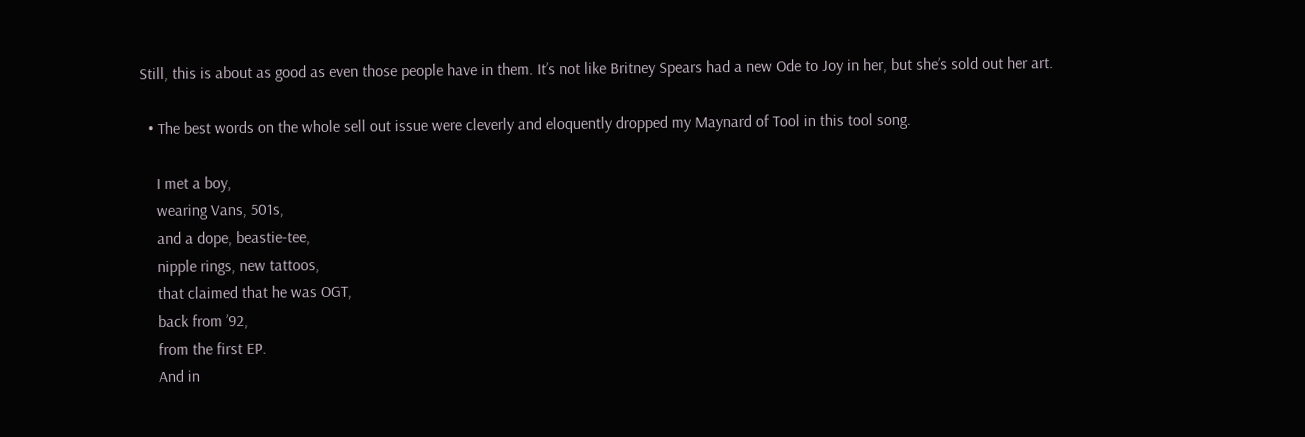Still, this is about as good as even those people have in them. It’s not like Britney Spears had a new Ode to Joy in her, but she’s sold out her art.

  • The best words on the whole sell out issue were cleverly and eloquently dropped my Maynard of Tool in this tool song.

    I met a boy,
    wearing Vans, 501s,
    and a dope, beastie-tee,
    nipple rings, new tattoos,
    that claimed that he was OGT,
    back from ’92,
    from the first EP.
    And in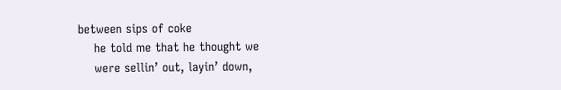between sips of coke
    he told me that he thought we
    were sellin’ out, layin’ down,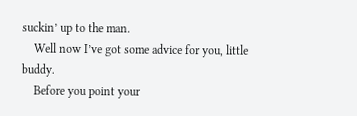suckin’ up to the man.
    Well now I’ve got some advice for you, little buddy.
    Before you point your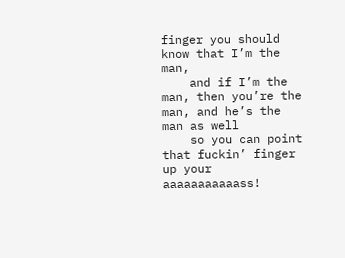finger you should know that I’m the man,
    and if I’m the man, then you’re the man, and he’s the man as well
    so you can point that fuckin’ finger up your aaaaaaaaaaass!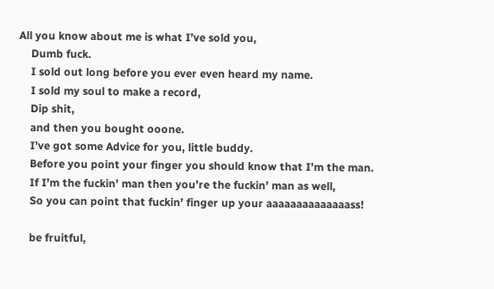All you know about me is what I’ve sold you,
    Dumb fuck.
    I sold out long before you ever even heard my name.
    I sold my soul to make a record,
    Dip shit,
    and then you bought ooone.
    I’ve got some Advice for you, little buddy.
    Before you point your finger you should know that I’m the man.
    If I’m the fuckin’ man then you’re the fuckin’ man as well,
    So you can point that fuckin’ finger up your aaaaaaaaaaaaaass!

    be fruitful,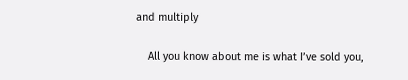and multiply

    All you know about me is what I’ve sold you,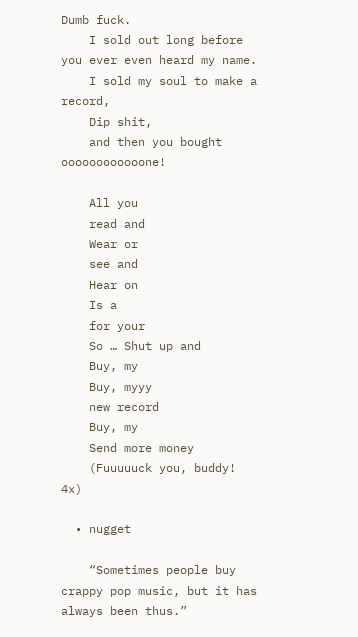Dumb fuck.
    I sold out long before you ever even heard my name.
    I sold my soul to make a record,
    Dip shit,
    and then you bought oooooooooooone!

    All you
    read and
    Wear or
    see and
    Hear on
    Is a
    for your
    So … Shut up and
    Buy, my
    Buy, myyy
    new record
    Buy, my
    Send more money
    (Fuuuuuck you, buddy! 4x)

  • nugget

    “Sometimes people buy crappy pop music, but it has always been thus.”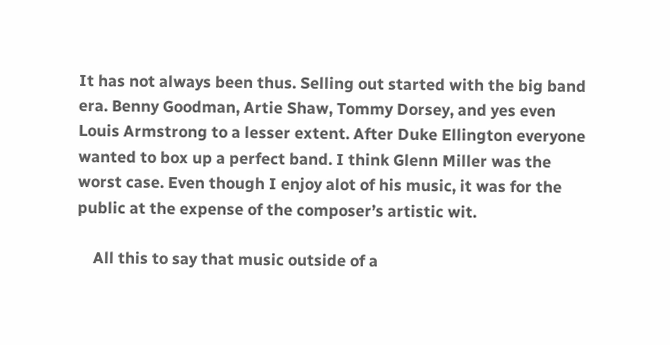It has not always been thus. Selling out started with the big band era. Benny Goodman, Artie Shaw, Tommy Dorsey, and yes even Louis Armstrong to a lesser extent. After Duke Ellington everyone wanted to box up a perfect band. I think Glenn Miller was the worst case. Even though I enjoy alot of his music, it was for the public at the expense of the composer’s artistic wit.

    All this to say that music outside of a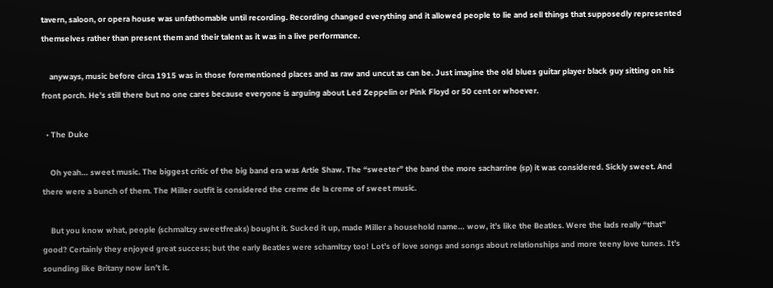tavern, saloon, or opera house was unfathomable until recording. Recording changed everything and it allowed people to lie and sell things that supposedly represented themselves rather than present them and their talent as it was in a live performance.

    anyways, music before circa 1915 was in those forementioned places and as raw and uncut as can be. Just imagine the old blues guitar player black guy sitting on his front porch. He’s still there but no one cares because everyone is arguing about Led Zeppelin or Pink Floyd or 50 cent or whoever.

  • The Duke

    Oh yeah… sweet music. The biggest critic of the big band era was Artie Shaw. The “sweeter” the band the more sacharrine (sp) it was considered. Sickly sweet. And there were a bunch of them. The Miller outfit is considered the creme de la creme of sweet music.

    But you know what, people (schmaltzy sweetfreaks) bought it. Sucked it up, made Miller a household name… wow, it’s like the Beatles. Were the lads really “that” good? Certainly they enjoyed great success; but the early Beatles were schamltzy too! Lot’s of love songs and songs about relationships and more teeny love tunes. It’s sounding like Britany now isn’t it.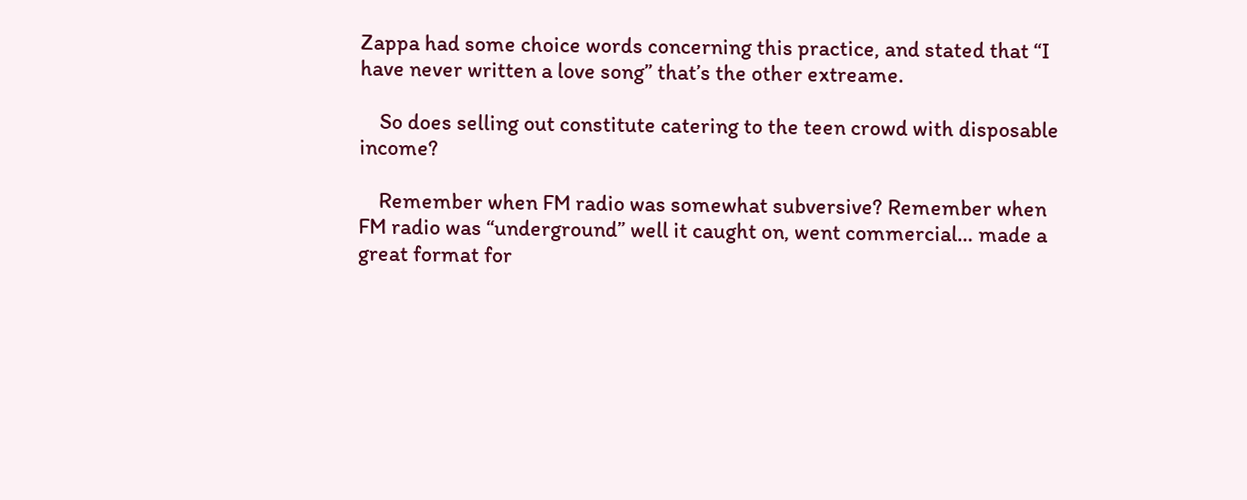Zappa had some choice words concerning this practice, and stated that “I have never written a love song” that’s the other extreame.

    So does selling out constitute catering to the teen crowd with disposable income?

    Remember when FM radio was somewhat subversive? Remember when FM radio was “underground” well it caught on, went commercial… made a great format for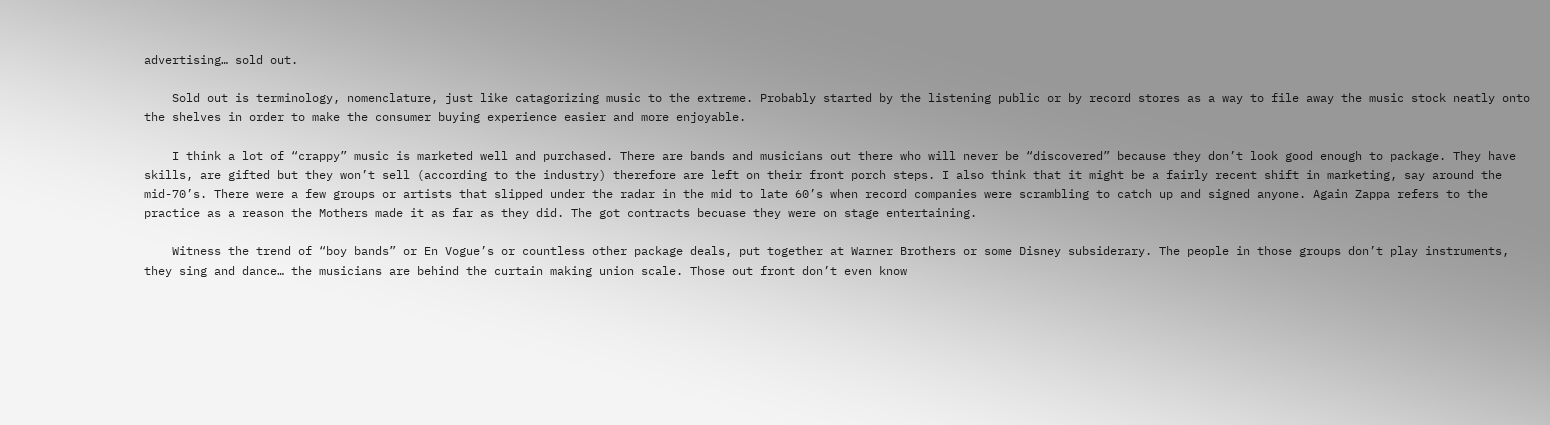advertising… sold out.

    Sold out is terminology, nomenclature, just like catagorizing music to the extreme. Probably started by the listening public or by record stores as a way to file away the music stock neatly onto the shelves in order to make the consumer buying experience easier and more enjoyable.

    I think a lot of “crappy” music is marketed well and purchased. There are bands and musicians out there who will never be “discovered” because they don’t look good enough to package. They have skills, are gifted but they won’t sell (according to the industry) therefore are left on their front porch steps. I also think that it might be a fairly recent shift in marketing, say around the mid-70’s. There were a few groups or artists that slipped under the radar in the mid to late 60’s when record companies were scrambling to catch up and signed anyone. Again Zappa refers to the practice as a reason the Mothers made it as far as they did. The got contracts becuase they were on stage entertaining.

    Witness the trend of “boy bands” or En Vogue’s or countless other package deals, put together at Warner Brothers or some Disney subsiderary. The people in those groups don’t play instruments, they sing and dance… the musicians are behind the curtain making union scale. Those out front don’t even know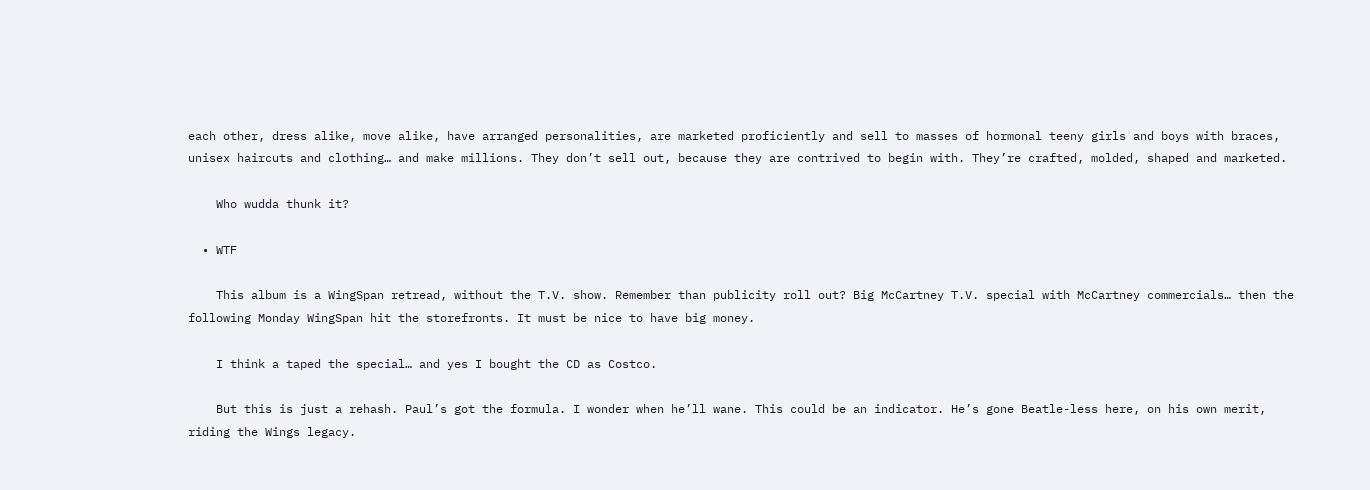each other, dress alike, move alike, have arranged personalities, are marketed proficiently and sell to masses of hormonal teeny girls and boys with braces, unisex haircuts and clothing… and make millions. They don’t sell out, because they are contrived to begin with. They’re crafted, molded, shaped and marketed.

    Who wudda thunk it?

  • WTF

    This album is a WingSpan retread, without the T.V. show. Remember than publicity roll out? Big McCartney T.V. special with McCartney commercials… then the following Monday WingSpan hit the storefronts. It must be nice to have big money.

    I think a taped the special… and yes I bought the CD as Costco.

    But this is just a rehash. Paul’s got the formula. I wonder when he’ll wane. This could be an indicator. He’s gone Beatle-less here, on his own merit, riding the Wings legacy.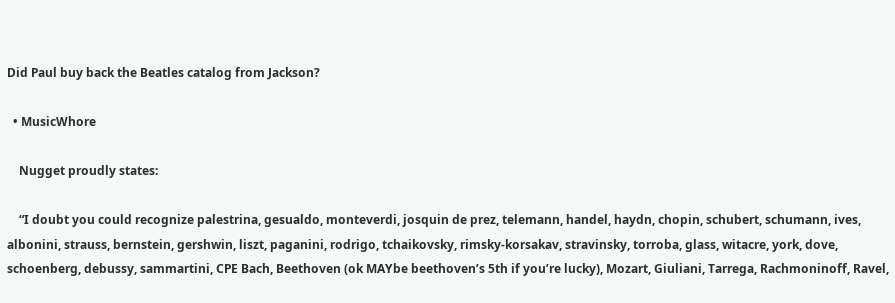Did Paul buy back the Beatles catalog from Jackson?

  • MusicWhore

    Nugget proudly states:

    “I doubt you could recognize palestrina, gesualdo, monteverdi, josquin de prez, telemann, handel, haydn, chopin, schubert, schumann, ives, albonini, strauss, bernstein, gershwin, liszt, paganini, rodrigo, tchaikovsky, rimsky-korsakav, stravinsky, torroba, glass, witacre, york, dove, schoenberg, debussy, sammartini, CPE Bach, Beethoven (ok MAYbe beethoven’s 5th if you’re lucky), Mozart, Giuliani, Tarrega, Rachmoninoff, Ravel,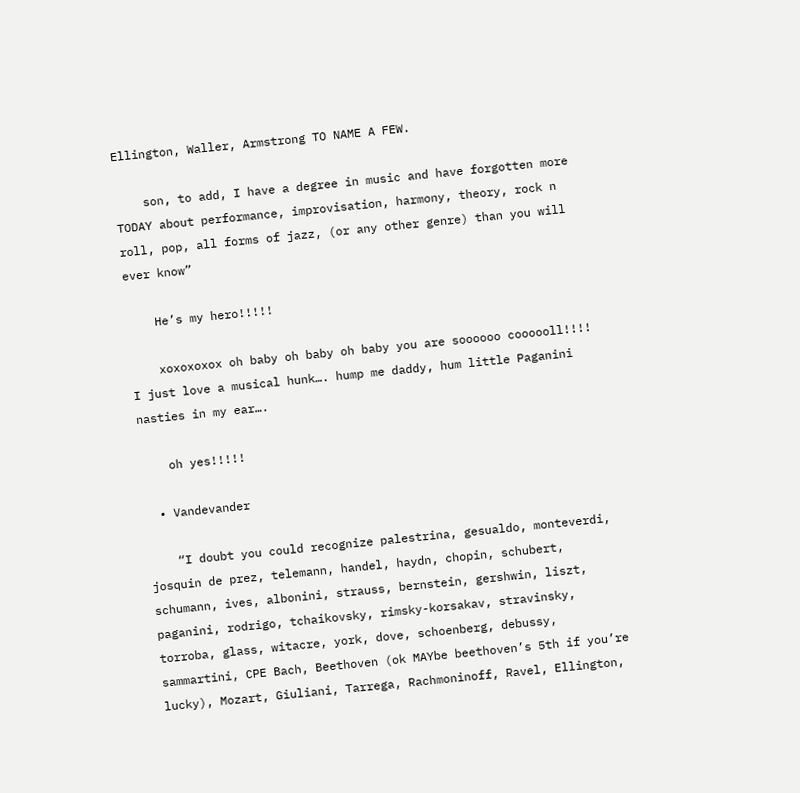Ellington, Waller, Armstrong TO NAME A FEW.

    son, to add, I have a degree in music and have forgotten more TODAY about performance, improvisation, harmony, theory, rock n roll, pop, all forms of jazz, (or any other genre) than you will ever know”

    He’s my hero!!!!!

    xoxoxoxox oh baby oh baby oh baby you are soooooo coooooll!!!! I just love a musical hunk…. hump me daddy, hum little Paganini nasties in my ear….

    oh yes!!!!!

  • Vandevander

    “I doubt you could recognize palestrina, gesualdo, monteverdi, josquin de prez, telemann, handel, haydn, chopin, schubert, schumann, ives, albonini, strauss, bernstein, gershwin, liszt, paganini, rodrigo, tchaikovsky, rimsky-korsakav, stravinsky, torroba, glass, witacre, york, dove, schoenberg, debussy, sammartini, CPE Bach, Beethoven (ok MAYbe beethoven’s 5th if you’re lucky), Mozart, Giuliani, Tarrega, Rachmoninoff, Ravel, Ellington,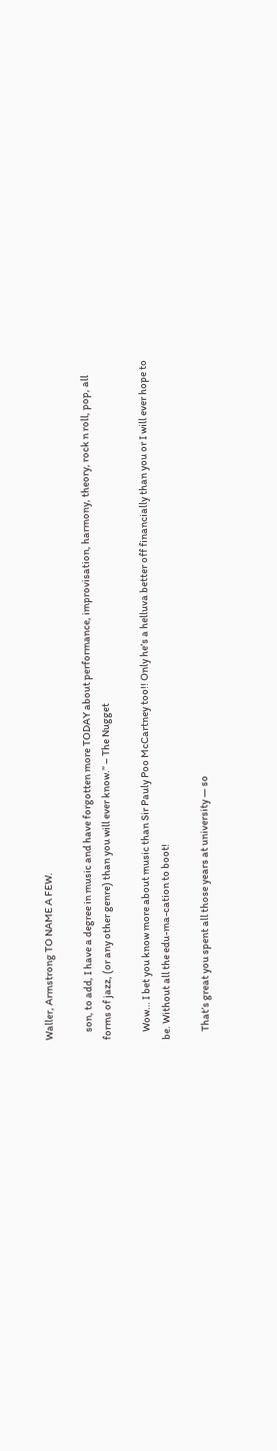Waller, Armstrong TO NAME A FEW.

    son, to add, I have a degree in music and have forgotten more TODAY about performance, improvisation, harmony, theory, rock n roll, pop, all forms of jazz, (or any other genre) than you will ever know.” – The Nugget

    Wow… I bet you know more about music than Sir Pauly Poo McCartney too!! Only he’s a helluva better off financially than you or I will ever hope to be. Without all the edu-ma-cation to boot!

    That’s great you spent all those years at university — so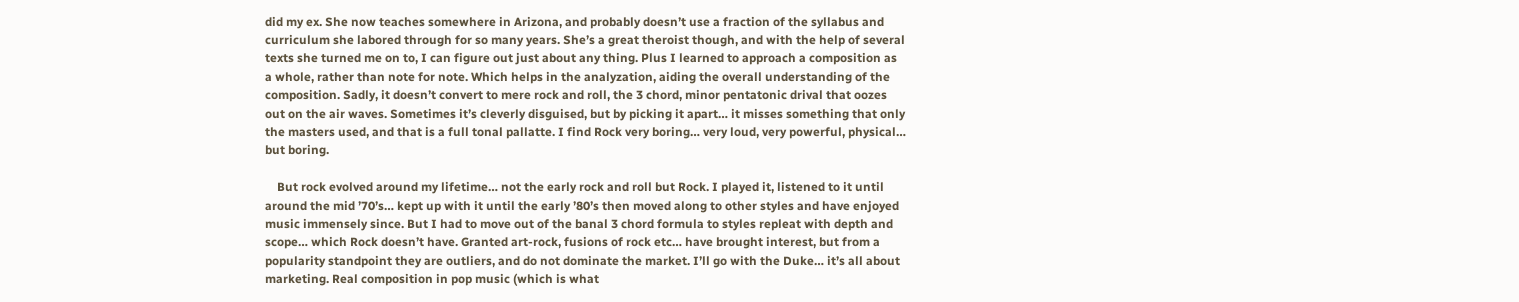did my ex. She now teaches somewhere in Arizona, and probably doesn’t use a fraction of the syllabus and curriculum she labored through for so many years. She’s a great theroist though, and with the help of several texts she turned me on to, I can figure out just about any thing. Plus I learned to approach a composition as a whole, rather than note for note. Which helps in the analyzation, aiding the overall understanding of the composition. Sadly, it doesn’t convert to mere rock and roll, the 3 chord, minor pentatonic drival that oozes out on the air waves. Sometimes it’s cleverly disguised, but by picking it apart… it misses something that only the masters used, and that is a full tonal pallatte. I find Rock very boring… very loud, very powerful, physical… but boring.

    But rock evolved around my lifetime… not the early rock and roll but Rock. I played it, listened to it until around the mid ’70’s… kept up with it until the early ’80’s then moved along to other styles and have enjoyed music immensely since. But I had to move out of the banal 3 chord formula to styles repleat with depth and scope… which Rock doesn’t have. Granted art-rock, fusions of rock etc… have brought interest, but from a popularity standpoint they are outliers, and do not dominate the market. I’ll go with the Duke… it’s all about marketing. Real composition in pop music (which is what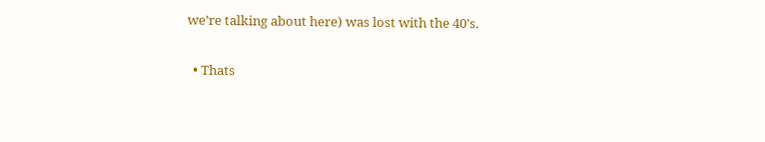we’re talking about here) was lost with the 40’s.

  • Thats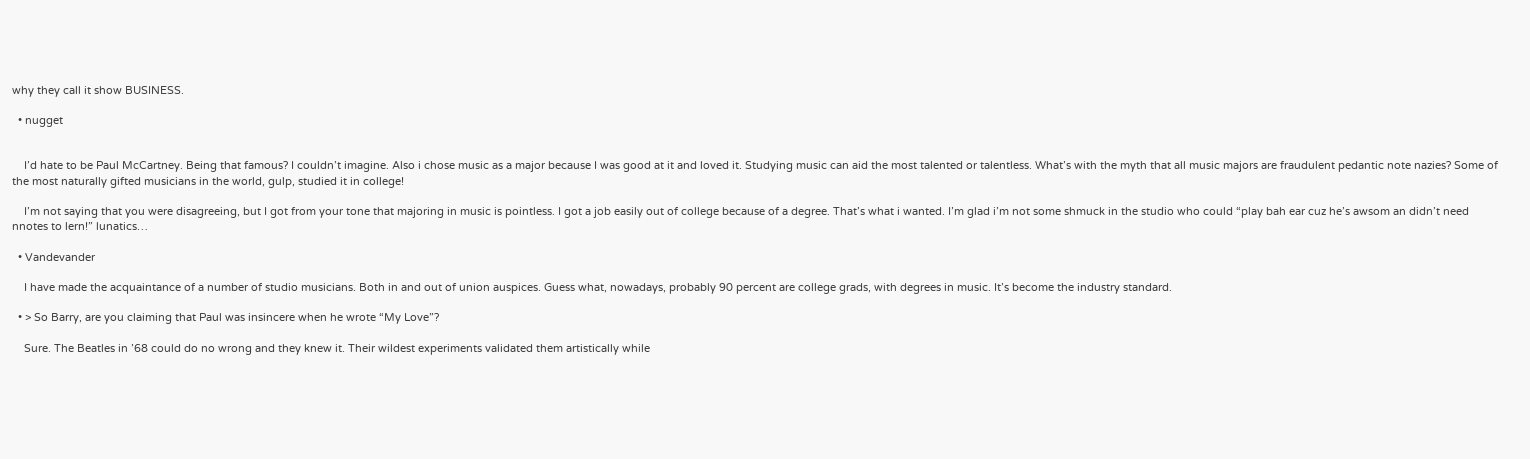why they call it show BUSINESS.

  • nugget


    I’d hate to be Paul McCartney. Being that famous? I couldn’t imagine. Also i chose music as a major because I was good at it and loved it. Studying music can aid the most talented or talentless. What’s with the myth that all music majors are fraudulent pedantic note nazies? Some of the most naturally gifted musicians in the world, gulp, studied it in college!

    I’m not saying that you were disagreeing, but I got from your tone that majoring in music is pointless. I got a job easily out of college because of a degree. That’s what i wanted. I’m glad i’m not some shmuck in the studio who could “play bah ear cuz he’s awsom an didn’t need nnotes to lern!” lunatics…

  • Vandevander

    I have made the acquaintance of a number of studio musicians. Both in and out of union auspices. Guess what, nowadays, probably 90 percent are college grads, with degrees in music. It’s become the industry standard.

  • > So Barry, are you claiming that Paul was insincere when he wrote “My Love”?

    Sure. The Beatles in ’68 could do no wrong and they knew it. Their wildest experiments validated them artistically while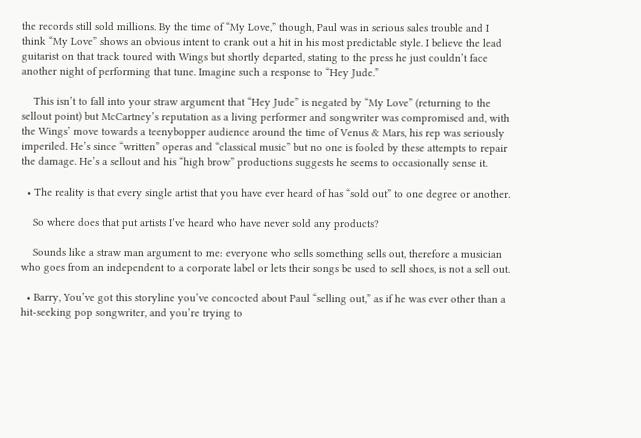the records still sold millions. By the time of “My Love,” though, Paul was in serious sales trouble and I think “My Love” shows an obvious intent to crank out a hit in his most predictable style. I believe the lead guitarist on that track toured with Wings but shortly departed, stating to the press he just couldn’t face another night of performing that tune. Imagine such a response to “Hey Jude.”

    This isn’t to fall into your straw argument that “Hey Jude” is negated by “My Love” (returning to the sellout point) but McCartney’s reputation as a living performer and songwriter was compromised and, with the Wings’ move towards a teenybopper audience around the time of Venus & Mars, his rep was seriously imperiled. He’s since “written” operas and “classical music” but no one is fooled by these attempts to repair the damage. He’s a sellout and his “high brow” productions suggests he seems to occasionally sense it.

  • The reality is that every single artist that you have ever heard of has “sold out” to one degree or another.

    So where does that put artists I’ve heard who have never sold any products?

    Sounds like a straw man argument to me: everyone who sells something sells out, therefore a musician who goes from an independent to a corporate label or lets their songs be used to sell shoes, is not a sell out.

  • Barry, You’ve got this storyline you’ve concocted about Paul “selling out,” as if he was ever other than a hit-seeking pop songwriter, and you’re trying to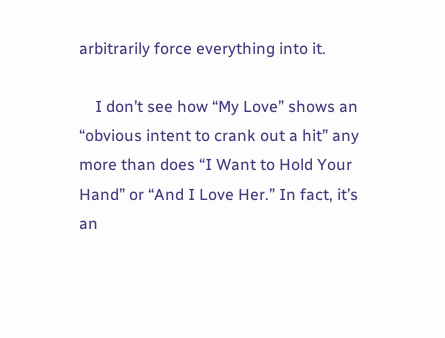arbitrarily force everything into it.

    I don’t see how “My Love” shows an “obvious intent to crank out a hit” any more than does “I Want to Hold Your Hand” or “And I Love Her.” In fact, it’s an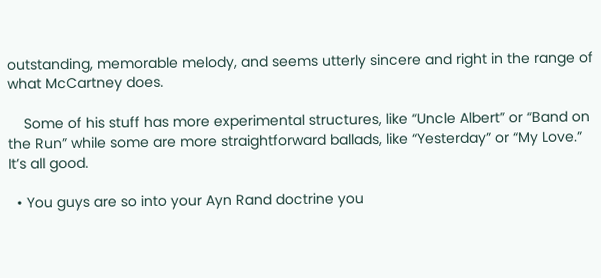outstanding, memorable melody, and seems utterly sincere and right in the range of what McCartney does.

    Some of his stuff has more experimental structures, like “Uncle Albert” or “Band on the Run” while some are more straightforward ballads, like “Yesterday” or “My Love.” It’s all good.

  • You guys are so into your Ayn Rand doctrine you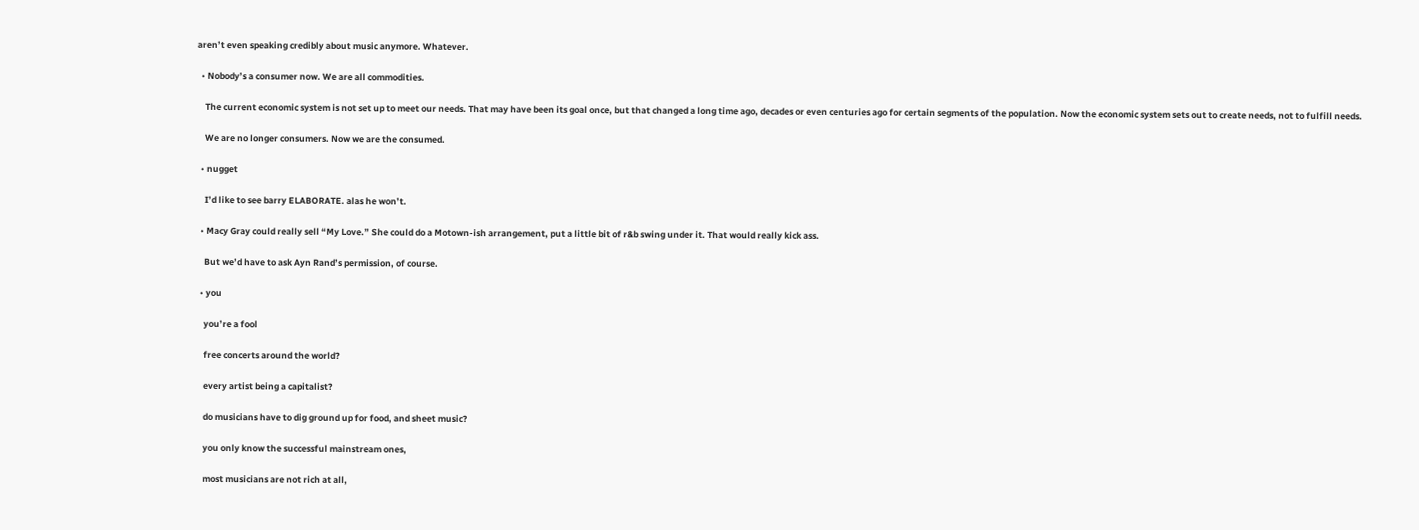aren’t even speaking credibly about music anymore. Whatever.

  • Nobody’s a consumer now. We are all commodities.

    The current economic system is not set up to meet our needs. That may have been its goal once, but that changed a long time ago, decades or even centuries ago for certain segments of the population. Now the economic system sets out to create needs, not to fulfill needs.

    We are no longer consumers. Now we are the consumed.

  • nugget

    I’d like to see barry ELABORATE. alas he won’t.

  • Macy Gray could really sell “My Love.” She could do a Motown-ish arrangement, put a little bit of r&b swing under it. That would really kick ass.

    But we’d have to ask Ayn Rand’s permission, of course.

  • you

    you’re a fool

    free concerts around the world?

    every artist being a capitalist?

    do musicians have to dig ground up for food, and sheet music?

    you only know the successful mainstream ones,

    most musicians are not rich at all,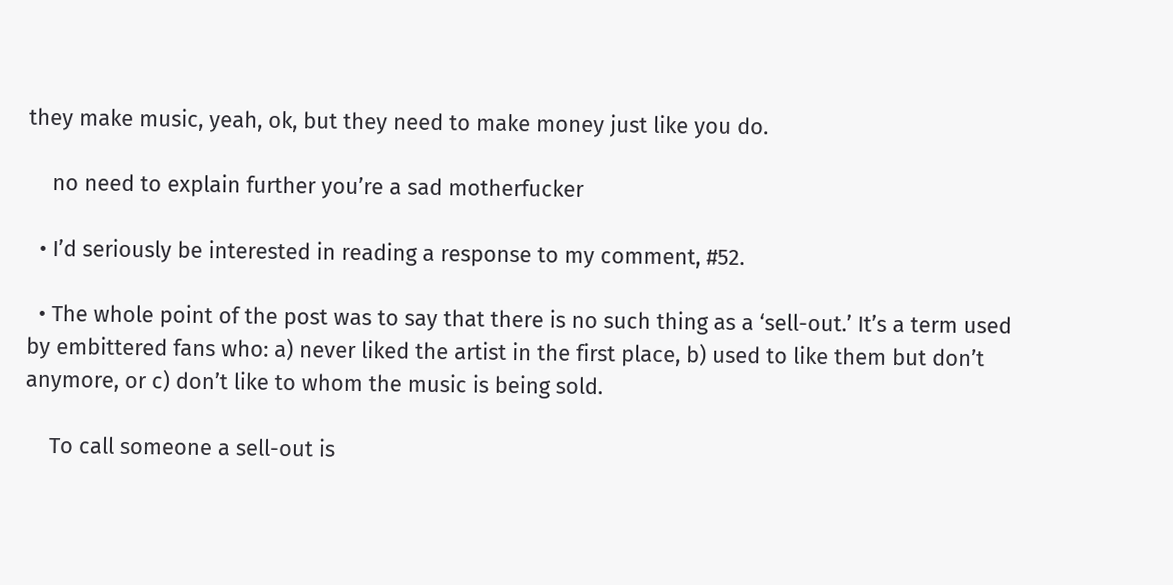they make music, yeah, ok, but they need to make money just like you do.

    no need to explain further you’re a sad motherfucker

  • I’d seriously be interested in reading a response to my comment, #52.

  • The whole point of the post was to say that there is no such thing as a ‘sell-out.’ It’s a term used by embittered fans who: a) never liked the artist in the first place, b) used to like them but don’t anymore, or c) don’t like to whom the music is being sold.

    To call someone a sell-out is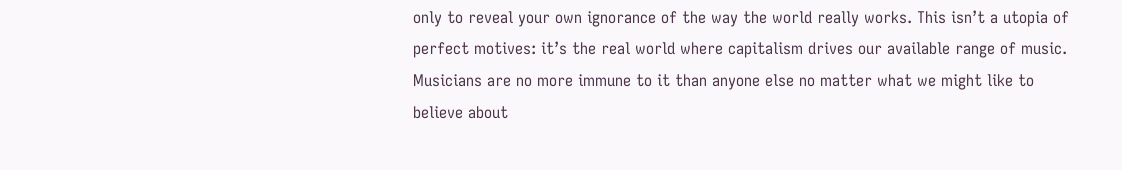only to reveal your own ignorance of the way the world really works. This isn’t a utopia of perfect motives: it’s the real world where capitalism drives our available range of music. Musicians are no more immune to it than anyone else no matter what we might like to believe about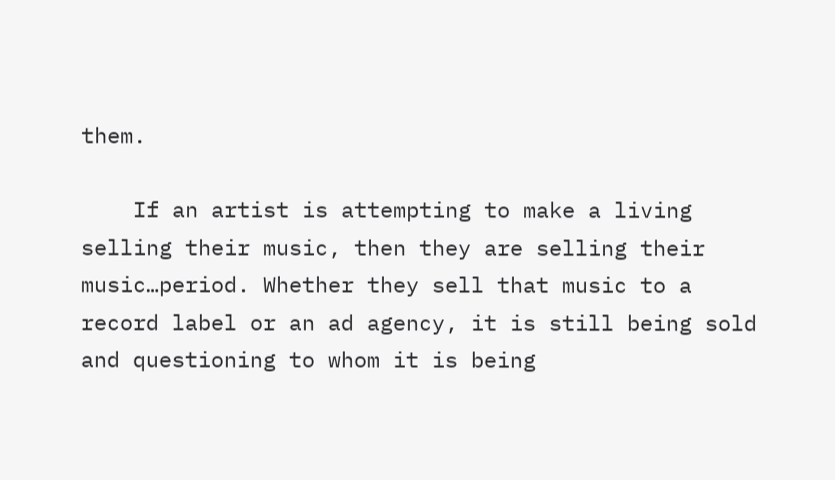them.

    If an artist is attempting to make a living selling their music, then they are selling their music…period. Whether they sell that music to a record label or an ad agency, it is still being sold and questioning to whom it is being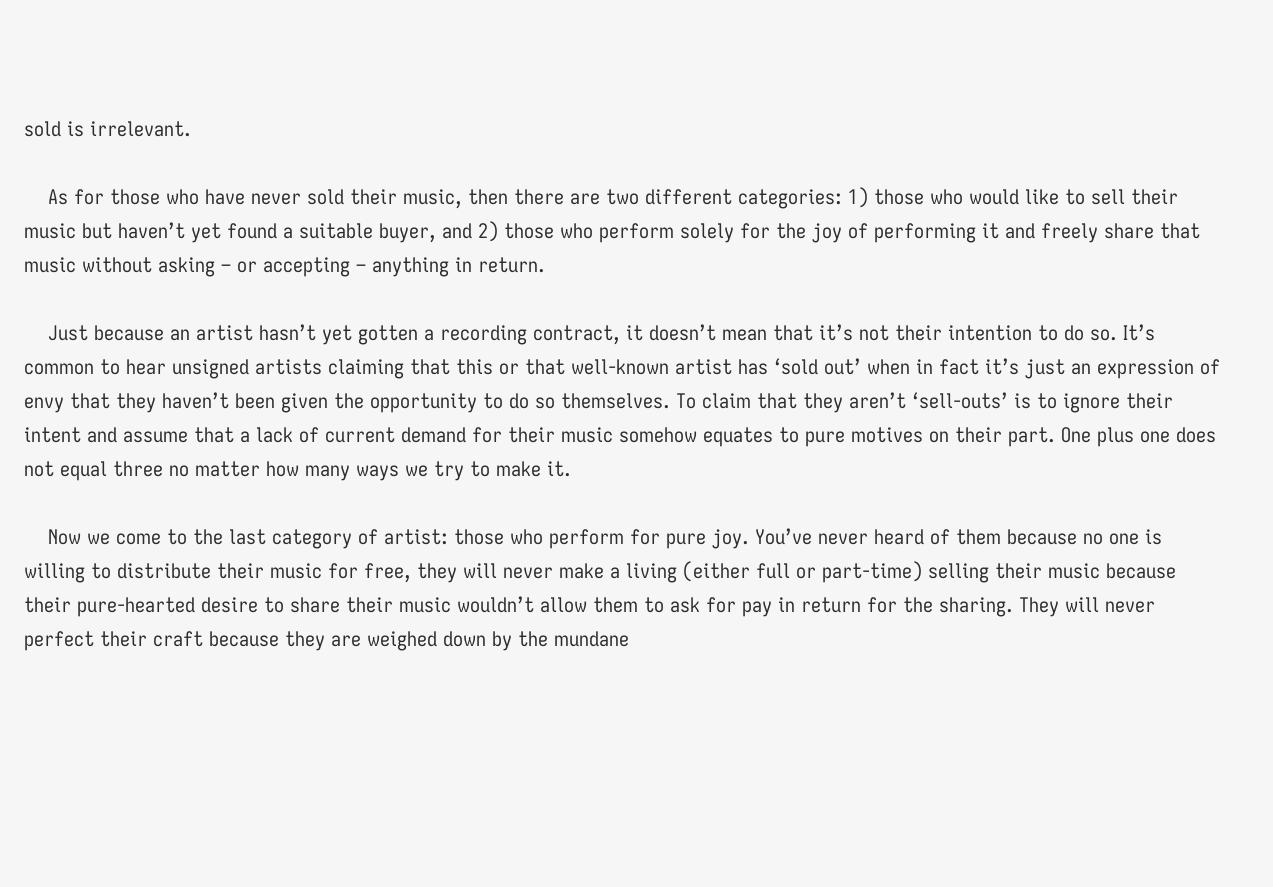sold is irrelevant.

    As for those who have never sold their music, then there are two different categories: 1) those who would like to sell their music but haven’t yet found a suitable buyer, and 2) those who perform solely for the joy of performing it and freely share that music without asking – or accepting – anything in return.

    Just because an artist hasn’t yet gotten a recording contract, it doesn’t mean that it’s not their intention to do so. It’s common to hear unsigned artists claiming that this or that well-known artist has ‘sold out’ when in fact it’s just an expression of envy that they haven’t been given the opportunity to do so themselves. To claim that they aren’t ‘sell-outs’ is to ignore their intent and assume that a lack of current demand for their music somehow equates to pure motives on their part. One plus one does not equal three no matter how many ways we try to make it.

    Now we come to the last category of artist: those who perform for pure joy. You’ve never heard of them because no one is willing to distribute their music for free, they will never make a living (either full or part-time) selling their music because their pure-hearted desire to share their music wouldn’t allow them to ask for pay in return for the sharing. They will never perfect their craft because they are weighed down by the mundane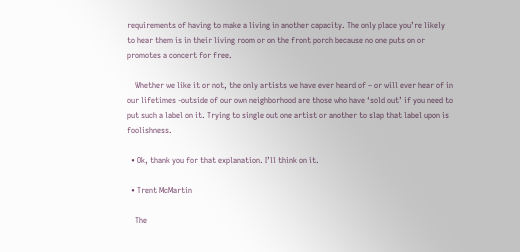requirements of having to make a living in another capacity. The only place you’re likely to hear them is in their living room or on the front porch because no one puts on or promotes a concert for free.

    Whether we like it or not, the only artists we have ever heard of – or will ever hear of in our lifetimes -outside of our own neighborhood are those who have ‘sold out’ if you need to put such a label on it. Trying to single out one artist or another to slap that label upon is foolishness.

  • Ok, thank you for that explanation. I’ll think on it.

  • Trent McMartin

    The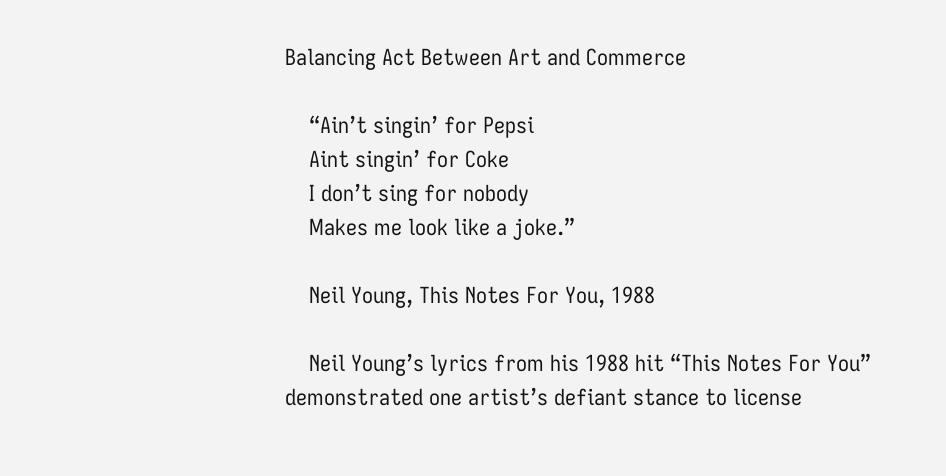Balancing Act Between Art and Commerce

    “Ain’t singin’ for Pepsi
    Aint singin’ for Coke
    I don’t sing for nobody
    Makes me look like a joke.”

    Neil Young, This Notes For You, 1988

    Neil Young’s lyrics from his 1988 hit “This Notes For You” demonstrated one artist’s defiant stance to license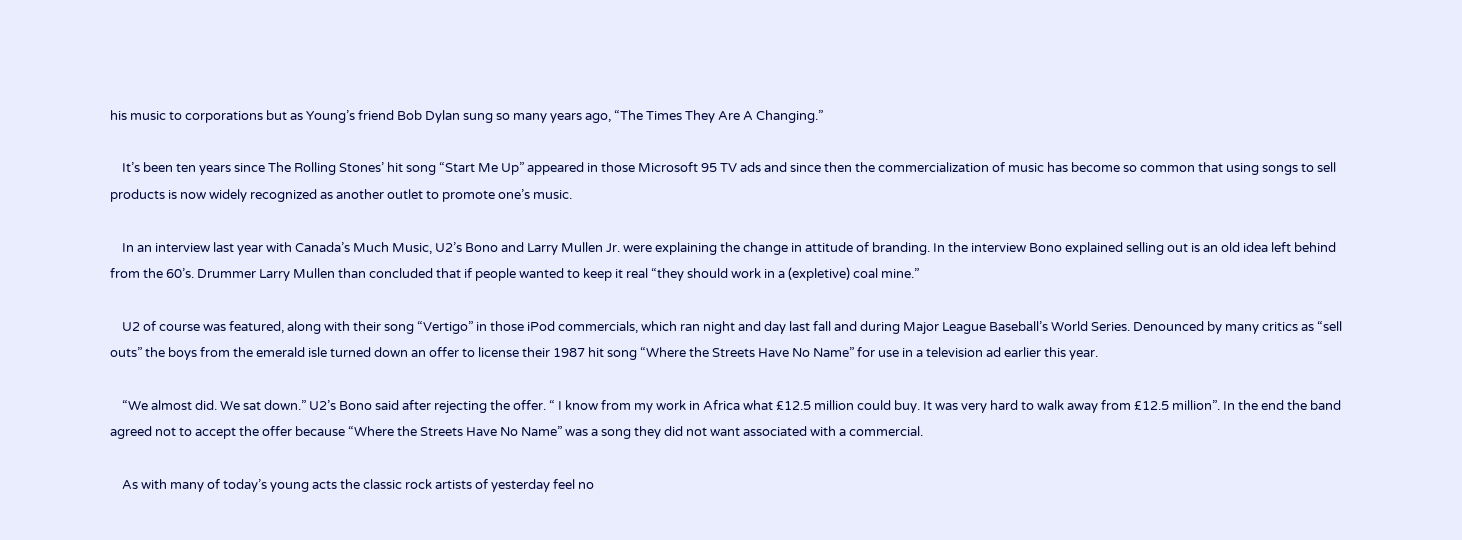his music to corporations but as Young’s friend Bob Dylan sung so many years ago, “The Times They Are A Changing.”

    It’s been ten years since The Rolling Stones’ hit song “Start Me Up” appeared in those Microsoft 95 TV ads and since then the commercialization of music has become so common that using songs to sell products is now widely recognized as another outlet to promote one’s music.

    In an interview last year with Canada’s Much Music, U2’s Bono and Larry Mullen Jr. were explaining the change in attitude of branding. In the interview Bono explained selling out is an old idea left behind from the 60’s. Drummer Larry Mullen than concluded that if people wanted to keep it real “they should work in a (expletive) coal mine.”

    U2 of course was featured, along with their song “Vertigo” in those iPod commercials, which ran night and day last fall and during Major League Baseball’s World Series. Denounced by many critics as “sell outs” the boys from the emerald isle turned down an offer to license their 1987 hit song “Where the Streets Have No Name” for use in a television ad earlier this year.

    “We almost did. We sat down.” U2’s Bono said after rejecting the offer. “ I know from my work in Africa what £12.5 million could buy. It was very hard to walk away from £12.5 million”. In the end the band agreed not to accept the offer because “Where the Streets Have No Name” was a song they did not want associated with a commercial.

    As with many of today’s young acts the classic rock artists of yesterday feel no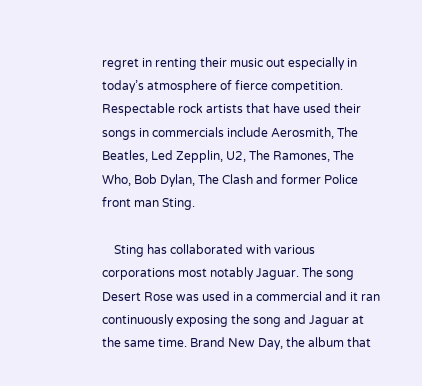regret in renting their music out especially in today’s atmosphere of fierce competition. Respectable rock artists that have used their songs in commercials include Aerosmith, The Beatles, Led Zepplin, U2, The Ramones, The Who, Bob Dylan, The Clash and former Police front man Sting.

    Sting has collaborated with various corporations most notably Jaguar. The song Desert Rose was used in a commercial and it ran continuously exposing the song and Jaguar at the same time. Brand New Day, the album that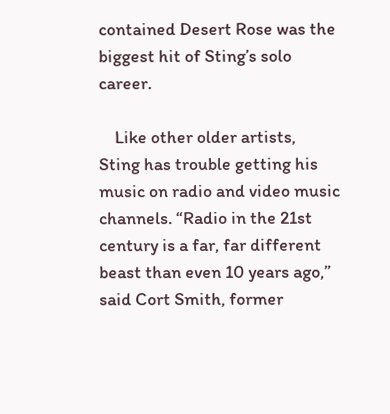contained Desert Rose was the biggest hit of Sting’s solo career.

    Like other older artists, Sting has trouble getting his music on radio and video music channels. “Radio in the 21st century is a far, far different beast than even 10 years ago,” said Cort Smith, former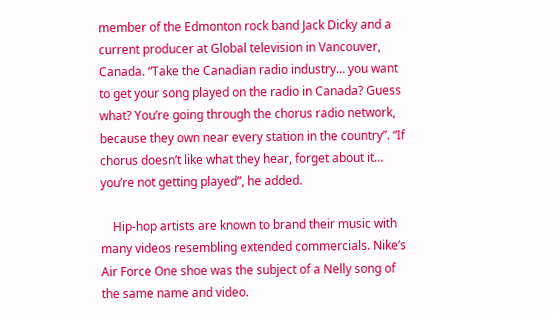member of the Edmonton rock band Jack Dicky and a current producer at Global television in Vancouver, Canada. “Take the Canadian radio industry… you want to get your song played on the radio in Canada? Guess what? You’re going through the chorus radio network, because they own near every station in the country”. “If chorus doesn’t like what they hear, forget about it… you’re not getting played”, he added.

    Hip-hop artists are known to brand their music with many videos resembling extended commercials. Nike’s Air Force One shoe was the subject of a Nelly song of the same name and video.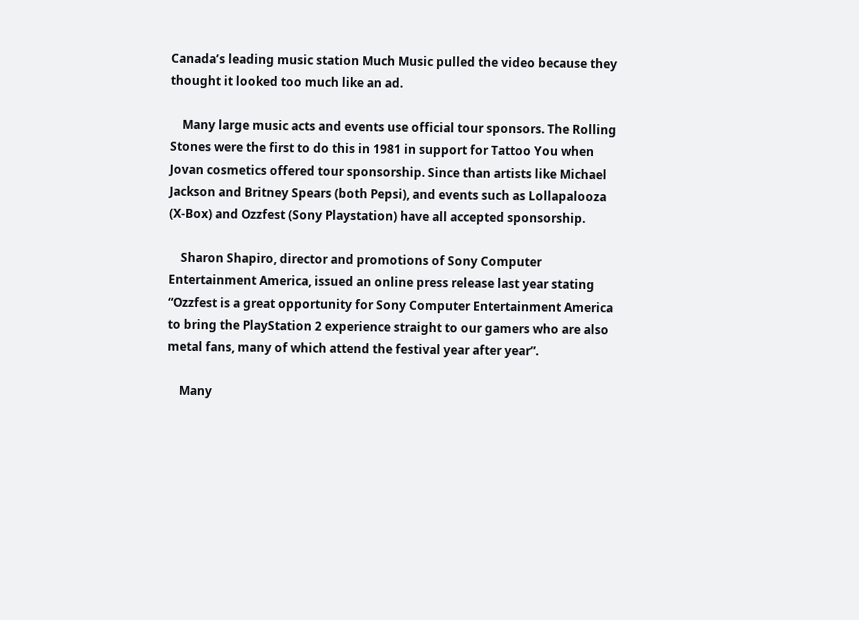Canada’s leading music station Much Music pulled the video because they thought it looked too much like an ad.

    Many large music acts and events use official tour sponsors. The Rolling Stones were the first to do this in 1981 in support for Tattoo You when Jovan cosmetics offered tour sponsorship. Since than artists like Michael Jackson and Britney Spears (both Pepsi), and events such as Lollapalooza (X-Box) and Ozzfest (Sony Playstation) have all accepted sponsorship.

    Sharon Shapiro, director and promotions of Sony Computer Entertainment America, issued an online press release last year stating “Ozzfest is a great opportunity for Sony Computer Entertainment America to bring the PlayStation 2 experience straight to our gamers who are also metal fans, many of which attend the festival year after year”.

    Many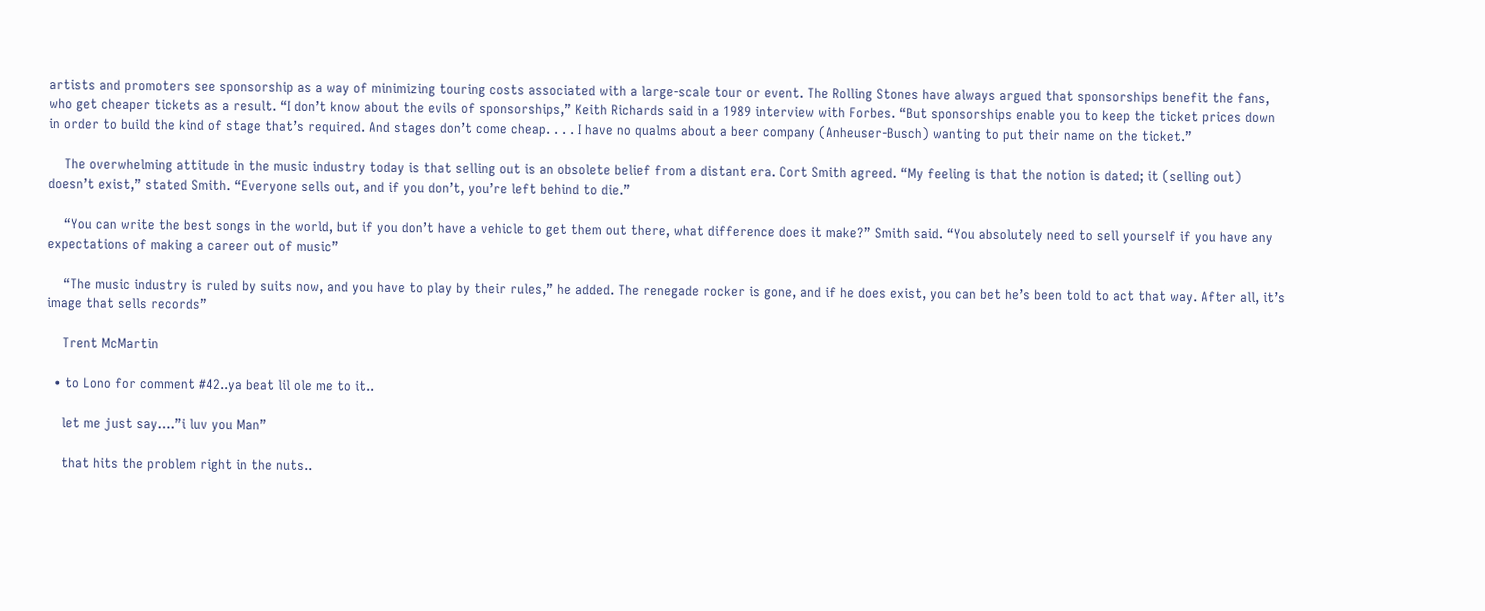artists and promoters see sponsorship as a way of minimizing touring costs associated with a large-scale tour or event. The Rolling Stones have always argued that sponsorships benefit the fans, who get cheaper tickets as a result. “I don’t know about the evils of sponsorships,” Keith Richards said in a 1989 interview with Forbes. “But sponsorships enable you to keep the ticket prices down in order to build the kind of stage that’s required. And stages don’t come cheap. . . . I have no qualms about a beer company (Anheuser-Busch) wanting to put their name on the ticket.”

    The overwhelming attitude in the music industry today is that selling out is an obsolete belief from a distant era. Cort Smith agreed. “My feeling is that the notion is dated; it (selling out) doesn’t exist,” stated Smith. “Everyone sells out, and if you don’t, you’re left behind to die.”

    “You can write the best songs in the world, but if you don’t have a vehicle to get them out there, what difference does it make?” Smith said. “You absolutely need to sell yourself if you have any expectations of making a career out of music”

    “The music industry is ruled by suits now, and you have to play by their rules,” he added. The renegade rocker is gone, and if he does exist, you can bet he’s been told to act that way. After all, it’s image that sells records”

    Trent McMartin

  • to Lono for comment #42..ya beat lil ole me to it..

    let me just say….”i luv you Man”

    that hits the problem right in the nuts..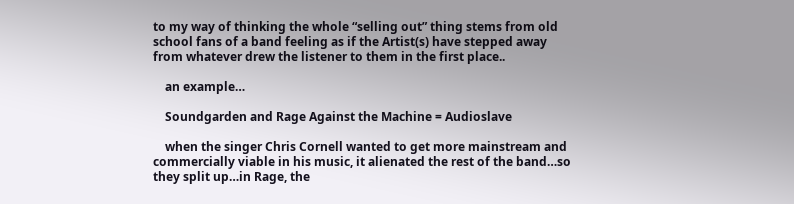to my way of thinking the whole “selling out” thing stems from old school fans of a band feeling as if the Artist(s) have stepped away from whatever drew the listener to them in the first place..

    an example…

    Soundgarden and Rage Against the Machine = Audioslave

    when the singer Chris Cornell wanted to get more mainstream and commercially viable in his music, it alienated the rest of the band…so they split up…in Rage, the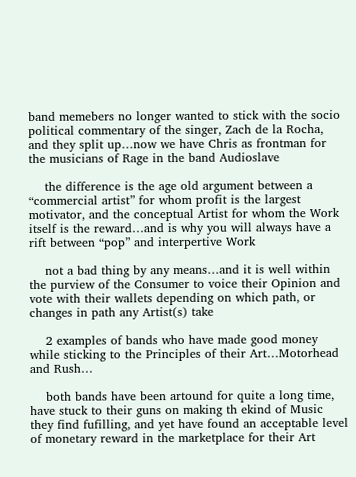band memebers no longer wanted to stick with the socio political commentary of the singer, Zach de la Rocha, and they split up…now we have Chris as frontman for the musicians of Rage in the band Audioslave

    the difference is the age old argument between a “commercial artist” for whom profit is the largest motivator, and the conceptual Artist for whom the Work itself is the reward…and is why you will always have a rift between “pop” and interpertive Work

    not a bad thing by any means…and it is well within the purview of the Consumer to voice their Opinion and vote with their wallets depending on which path, or changes in path any Artist(s) take

    2 examples of bands who have made good money while sticking to the Principles of their Art…Motorhead and Rush…

    both bands have been artound for quite a long time, have stuck to their guns on making th ekind of Music they find fufilling, and yet have found an acceptable level of monetary reward in the marketplace for their Art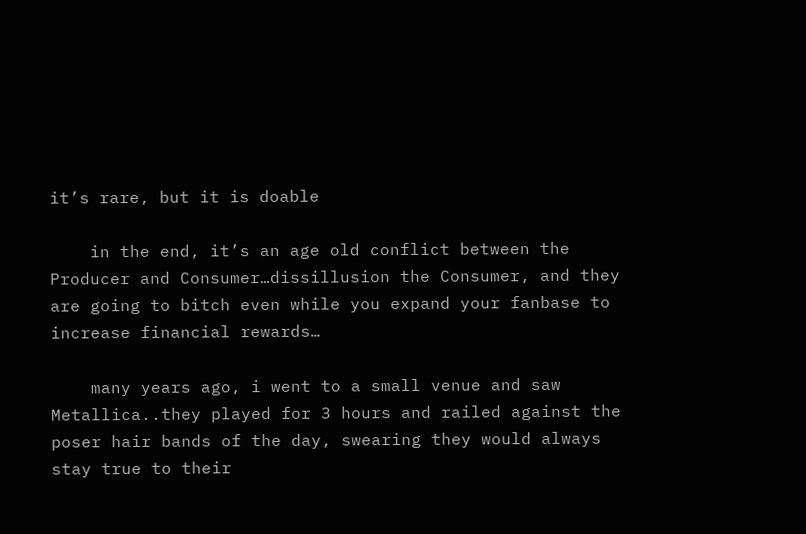it’s rare, but it is doable

    in the end, it’s an age old conflict between the Producer and Consumer…dissillusion the Consumer, and they are going to bitch even while you expand your fanbase to increase financial rewards…

    many years ago, i went to a small venue and saw Metallica..they played for 3 hours and railed against the poser hair bands of the day, swearing they would always stay true to their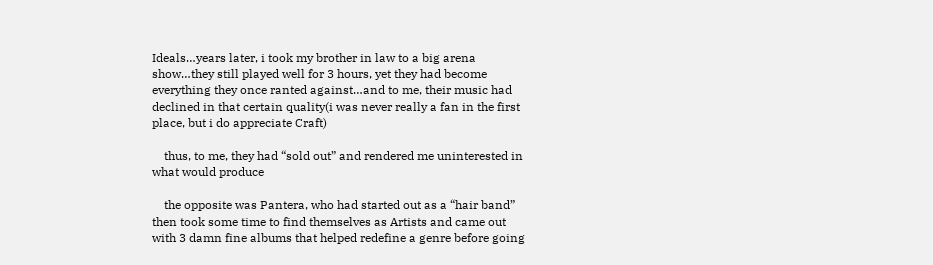Ideals…years later, i took my brother in law to a big arena show…they still played well for 3 hours, yet they had become everything they once ranted against…and to me, their music had declined in that certain quality(i was never really a fan in the first place, but i do appreciate Craft)

    thus, to me, they had “sold out” and rendered me uninterested in what would produce

    the opposite was Pantera, who had started out as a “hair band” then took some time to find themselves as Artists and came out with 3 damn fine albums that helped redefine a genre before going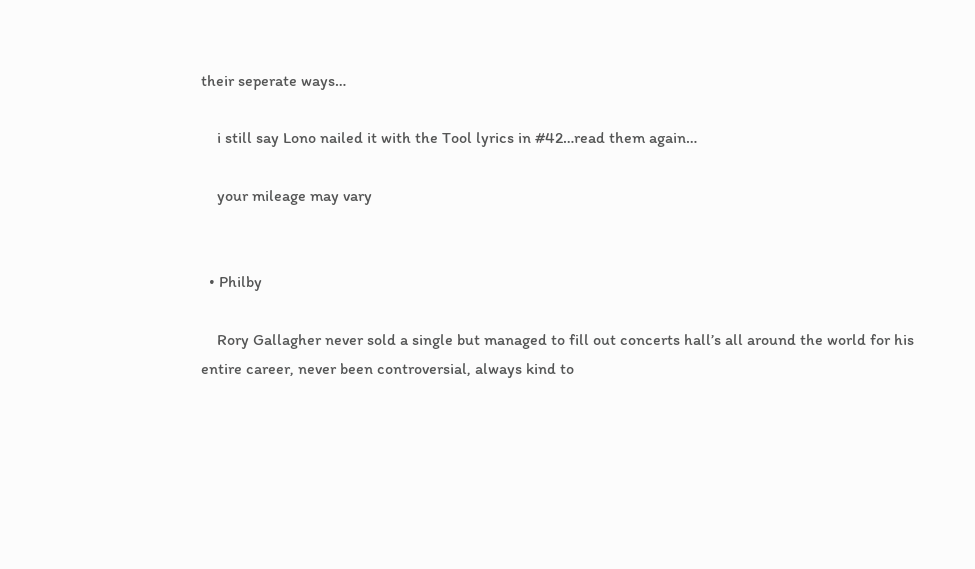their seperate ways…

    i still say Lono nailed it with the Tool lyrics in #42…read them again…

    your mileage may vary


  • Philby

    Rory Gallagher never sold a single but managed to fill out concerts hall’s all around the world for his entire career, never been controversial, always kind to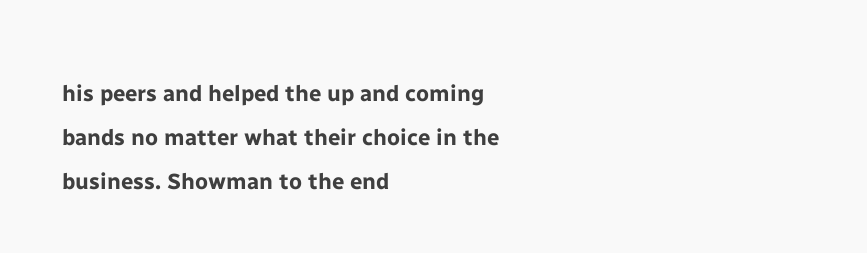his peers and helped the up and coming bands no matter what their choice in the business. Showman to the end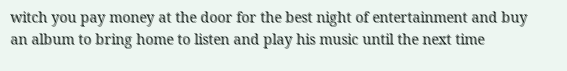witch you pay money at the door for the best night of entertainment and buy an album to bring home to listen and play his music until the next time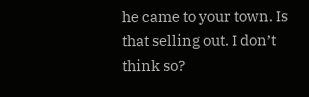he came to your town. Is that selling out. I don’t think so?